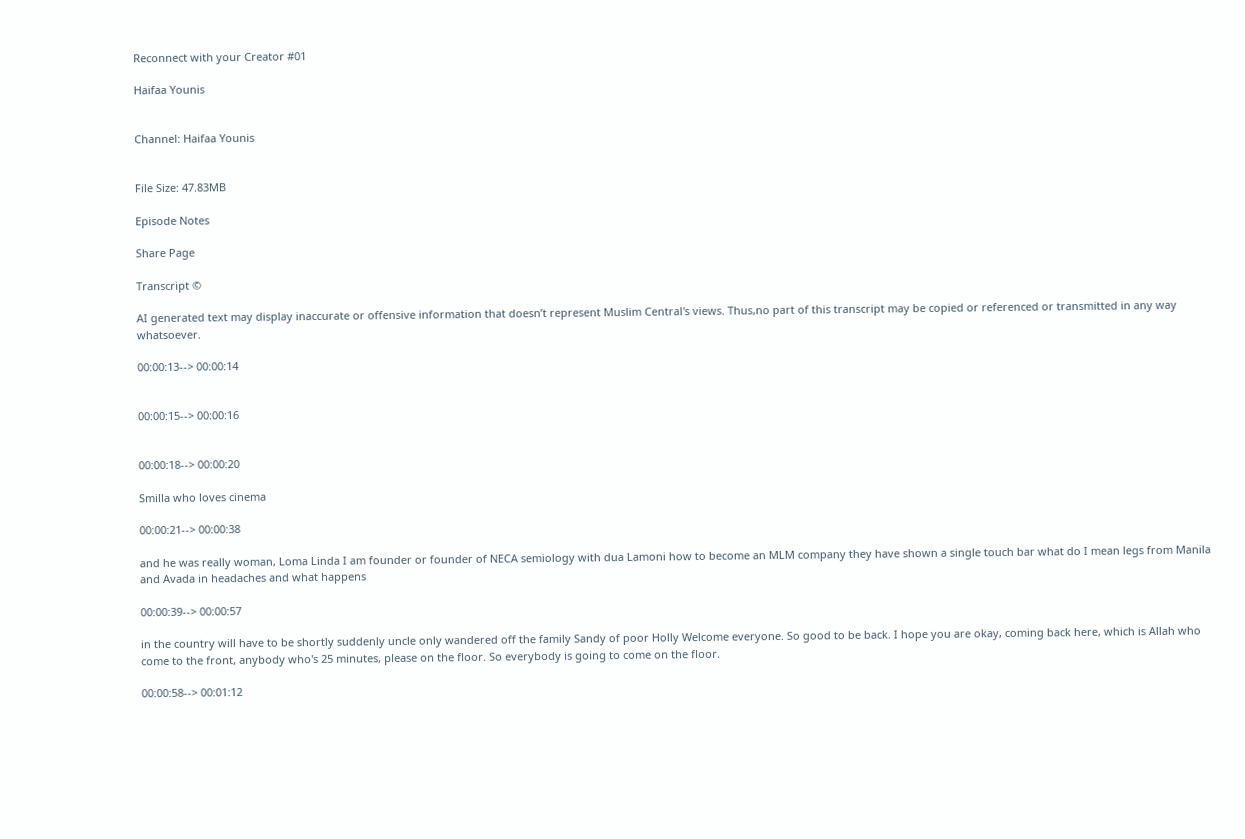Reconnect with your Creator #01

Haifaa Younis


Channel: Haifaa Younis


File Size: 47.83MB

Episode Notes

Share Page

Transcript ©

AI generated text may display inaccurate or offensive information that doesn’t represent Muslim Central's views. Thus,no part of this transcript may be copied or referenced or transmitted in any way whatsoever.

00:00:13--> 00:00:14


00:00:15--> 00:00:16


00:00:18--> 00:00:20

Smilla who loves cinema

00:00:21--> 00:00:38

and he was really woman, Loma Linda I am founder or founder of NECA semiology with dua Lamoni how to become an MLM company they have shown a single touch bar what do I mean legs from Manila and Avada in headaches and what happens

00:00:39--> 00:00:57

in the country will have to be shortly suddenly uncle only wandered off the family Sandy of poor Holly Welcome everyone. So good to be back. I hope you are okay, coming back here, which is Allah who come to the front, anybody who's 25 minutes, please on the floor. So everybody is going to come on the floor.

00:00:58--> 00:01:12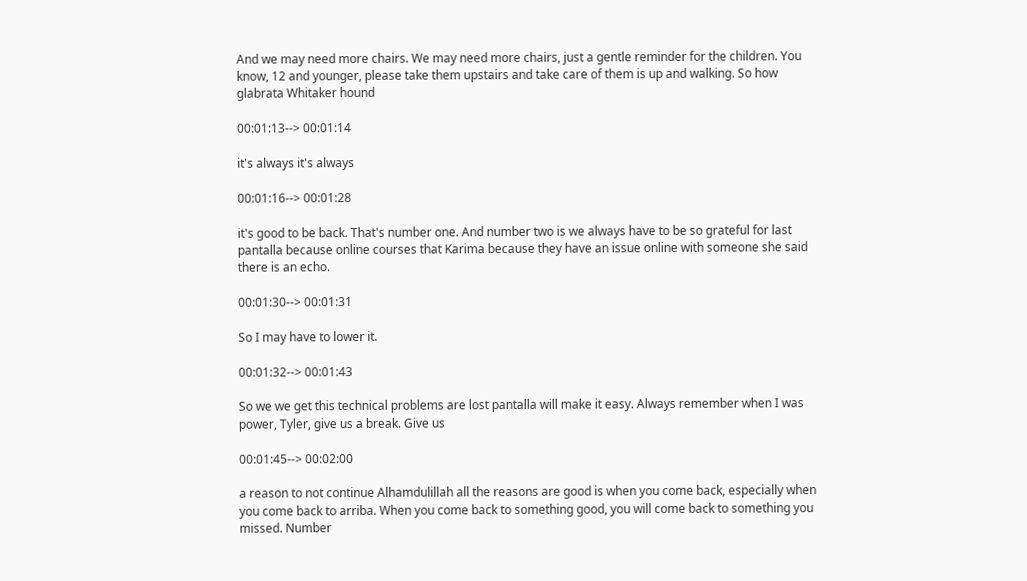And we may need more chairs. We may need more chairs, just a gentle reminder for the children. You know, 12 and younger, please take them upstairs and take care of them is up and walking. So how glabrata Whitaker hound

00:01:13--> 00:01:14

it's always it's always

00:01:16--> 00:01:28

it's good to be back. That's number one. And number two is we always have to be so grateful for last pantalla because online courses that Karima because they have an issue online with someone she said there is an echo.

00:01:30--> 00:01:31

So I may have to lower it.

00:01:32--> 00:01:43

So we we get this technical problems are lost pantalla will make it easy. Always remember when I was power, Tyler, give us a break. Give us

00:01:45--> 00:02:00

a reason to not continue Alhamdulillah all the reasons are good is when you come back, especially when you come back to arriba. When you come back to something good, you will come back to something you missed. Number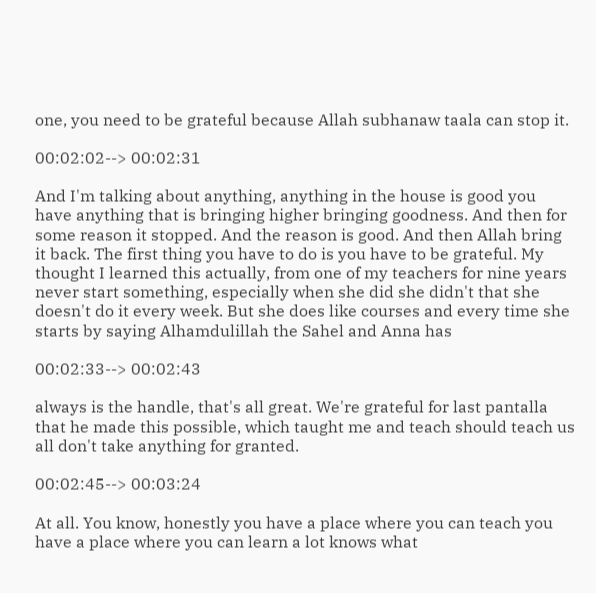one, you need to be grateful because Allah subhanaw taala can stop it.

00:02:02--> 00:02:31

And I'm talking about anything, anything in the house is good you have anything that is bringing higher bringing goodness. And then for some reason it stopped. And the reason is good. And then Allah bring it back. The first thing you have to do is you have to be grateful. My thought I learned this actually, from one of my teachers for nine years never start something, especially when she did she didn't that she doesn't do it every week. But she does like courses and every time she starts by saying Alhamdulillah the Sahel and Anna has

00:02:33--> 00:02:43

always is the handle, that's all great. We're grateful for last pantalla that he made this possible, which taught me and teach should teach us all don't take anything for granted.

00:02:45--> 00:03:24

At all. You know, honestly you have a place where you can teach you have a place where you can learn a lot knows what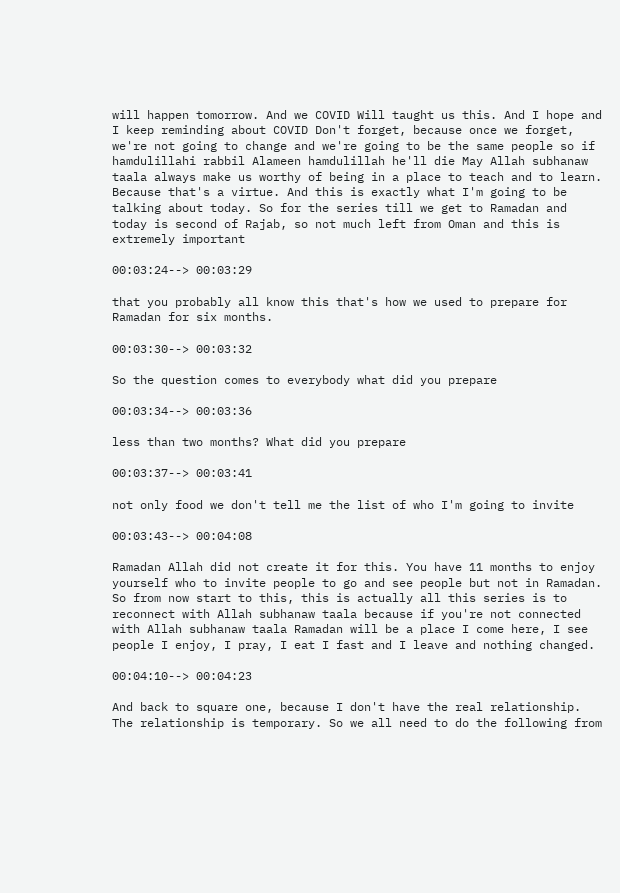will happen tomorrow. And we COVID Will taught us this. And I hope and I keep reminding about COVID Don't forget, because once we forget, we're not going to change and we're going to be the same people so if hamdulillahi rabbil Alameen hamdulillah he'll die May Allah subhanaw taala always make us worthy of being in a place to teach and to learn. Because that's a virtue. And this is exactly what I'm going to be talking about today. So for the series till we get to Ramadan and today is second of Rajab, so not much left from Oman and this is extremely important

00:03:24--> 00:03:29

that you probably all know this that's how we used to prepare for Ramadan for six months.

00:03:30--> 00:03:32

So the question comes to everybody what did you prepare

00:03:34--> 00:03:36

less than two months? What did you prepare

00:03:37--> 00:03:41

not only food we don't tell me the list of who I'm going to invite

00:03:43--> 00:04:08

Ramadan Allah did not create it for this. You have 11 months to enjoy yourself who to invite people to go and see people but not in Ramadan. So from now start to this, this is actually all this series is to reconnect with Allah subhanaw taala because if you're not connected with Allah subhanaw taala Ramadan will be a place I come here, I see people I enjoy, I pray, I eat I fast and I leave and nothing changed.

00:04:10--> 00:04:23

And back to square one, because I don't have the real relationship. The relationship is temporary. So we all need to do the following from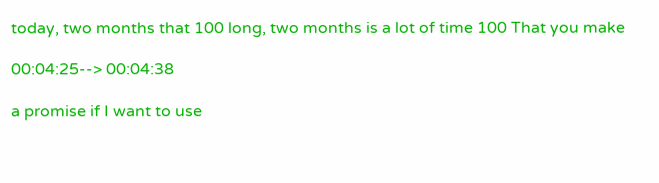today, two months that 100 long, two months is a lot of time 100 That you make

00:04:25--> 00:04:38

a promise if I want to use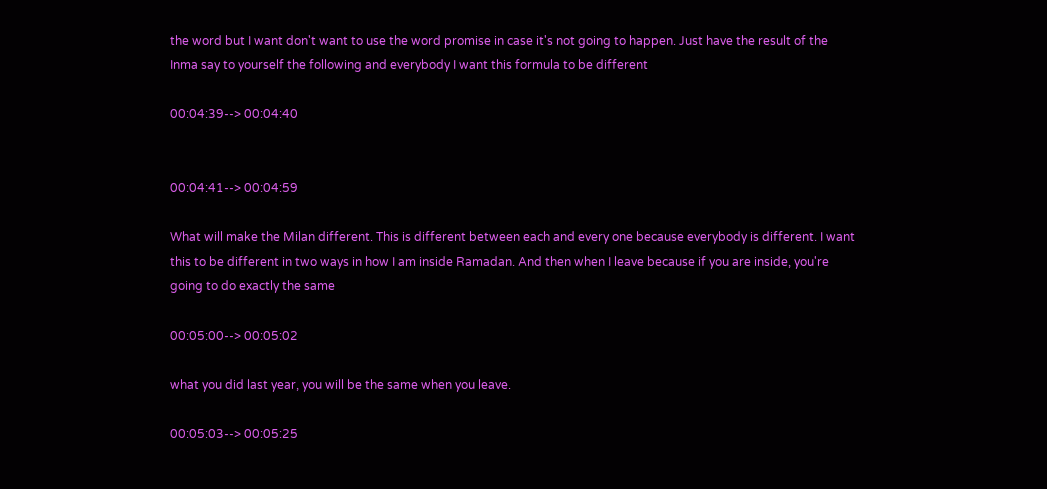the word but I want don't want to use the word promise in case it's not going to happen. Just have the result of the Inma say to yourself the following and everybody I want this formula to be different

00:04:39--> 00:04:40


00:04:41--> 00:04:59

What will make the Milan different. This is different between each and every one because everybody is different. I want this to be different in two ways in how I am inside Ramadan. And then when I leave because if you are inside, you're going to do exactly the same

00:05:00--> 00:05:02

what you did last year, you will be the same when you leave.

00:05:03--> 00:05:25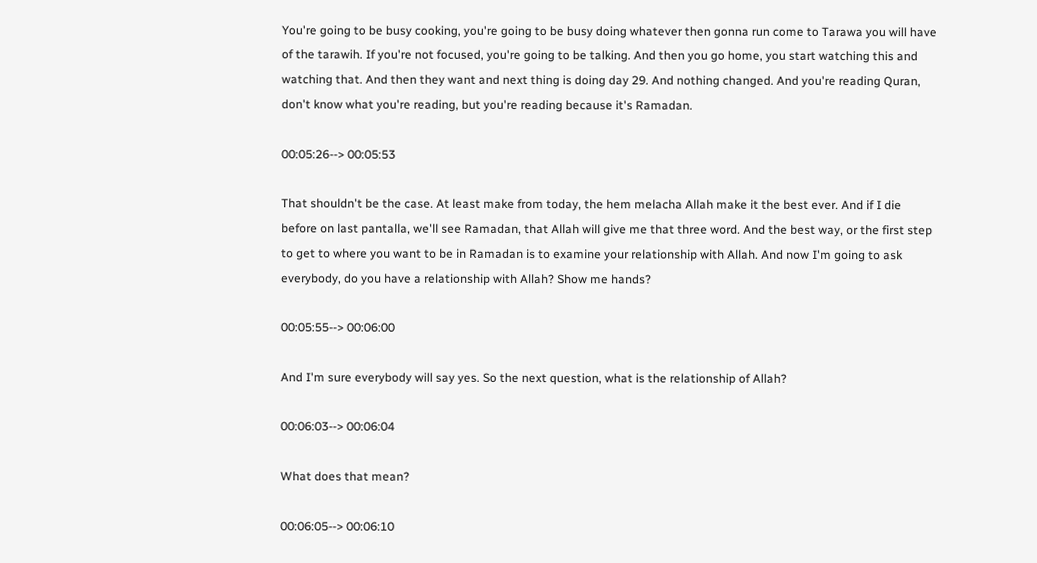You're going to be busy cooking, you're going to be busy doing whatever then gonna run come to Tarawa you will have of the tarawih. If you're not focused, you're going to be talking. And then you go home, you start watching this and watching that. And then they want and next thing is doing day 29. And nothing changed. And you're reading Quran, don't know what you're reading, but you're reading because it's Ramadan.

00:05:26--> 00:05:53

That shouldn't be the case. At least make from today, the hem melacha Allah make it the best ever. And if I die before on last pantalla, we'll see Ramadan, that Allah will give me that three word. And the best way, or the first step to get to where you want to be in Ramadan is to examine your relationship with Allah. And now I'm going to ask everybody, do you have a relationship with Allah? Show me hands?

00:05:55--> 00:06:00

And I'm sure everybody will say yes. So the next question, what is the relationship of Allah?

00:06:03--> 00:06:04

What does that mean?

00:06:05--> 00:06:10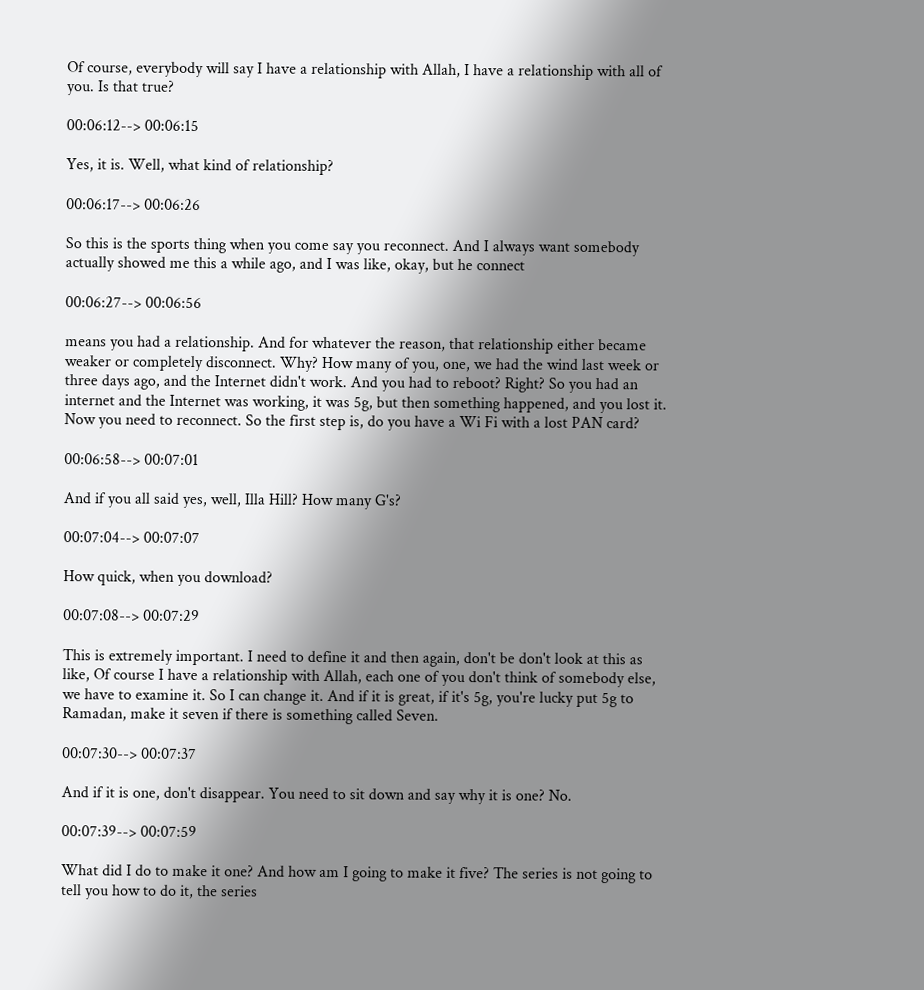Of course, everybody will say I have a relationship with Allah, I have a relationship with all of you. Is that true?

00:06:12--> 00:06:15

Yes, it is. Well, what kind of relationship?

00:06:17--> 00:06:26

So this is the sports thing when you come say you reconnect. And I always want somebody actually showed me this a while ago, and I was like, okay, but he connect

00:06:27--> 00:06:56

means you had a relationship. And for whatever the reason, that relationship either became weaker or completely disconnect. Why? How many of you, one, we had the wind last week or three days ago, and the Internet didn't work. And you had to reboot? Right? So you had an internet and the Internet was working, it was 5g, but then something happened, and you lost it. Now you need to reconnect. So the first step is, do you have a Wi Fi with a lost PAN card?

00:06:58--> 00:07:01

And if you all said yes, well, Illa Hill? How many G's?

00:07:04--> 00:07:07

How quick, when you download?

00:07:08--> 00:07:29

This is extremely important. I need to define it and then again, don't be don't look at this as like, Of course I have a relationship with Allah, each one of you don't think of somebody else, we have to examine it. So I can change it. And if it is great, if it's 5g, you're lucky put 5g to Ramadan, make it seven if there is something called Seven.

00:07:30--> 00:07:37

And if it is one, don't disappear. You need to sit down and say why it is one? No.

00:07:39--> 00:07:59

What did I do to make it one? And how am I going to make it five? The series is not going to tell you how to do it, the series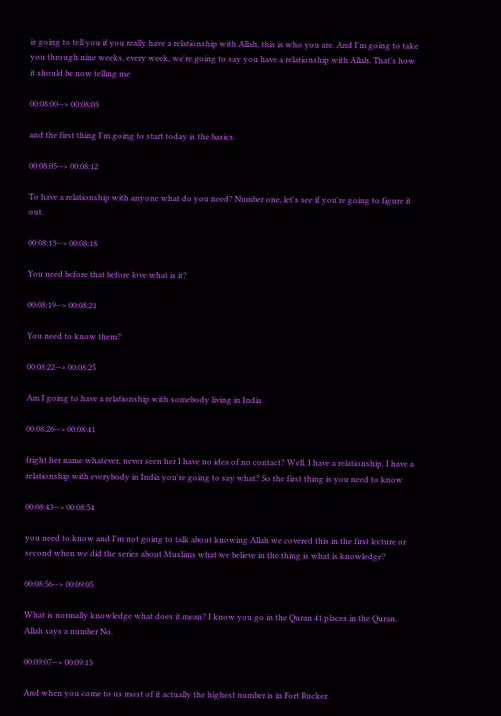is going to tell you if you really have a relationship with Allah, this is who you are. And I'm going to take you through nine weeks, every week, we're going to say you have a relationship with Allah. That's how it should be now telling me

00:08:00--> 00:08:03

and the first thing I'm going to start today is the basics.

00:08:05--> 00:08:12

To have a relationship with anyone what do you need? Number one, let's see if you're going to figure it out.

00:08:13--> 00:08:18

You need before that before love what is it?

00:08:19--> 00:08:21

You need to know them?

00:08:22--> 00:08:25

Am I going to have a relationship with somebody living in India

00:08:26--> 00:08:41

fright her name whatever, never seen her I have no idea of no contact? Well, I have a relationship. I have a relationship with everybody in India you're going to say what? So the first thing is you need to know

00:08:43--> 00:08:54

you need to know and I'm not going to talk about knowing Allah we covered this in the first lecture or second when we did the series about Muslims what we believe in the thing is what is knowledge?

00:08:56--> 00:09:05

What is normally knowledge what does it mean? I know you go in the Quran 41 places in the Quran. Allah says a number No.

00:09:07--> 00:09:13

And when you come to us most of it actually the highest number is in Fort Rucker.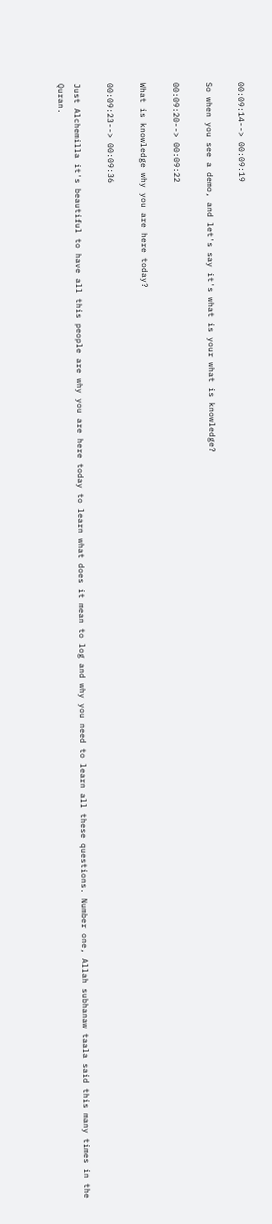00:09:14--> 00:09:19

So when you see a demo, and let's say it's what is your what is knowledge?

00:09:20--> 00:09:22

What is knowledge why you are here today?

00:09:23--> 00:09:36

Just Alchemilla it's beautiful to have all this people are why you are here today to learn what does it mean to log and why you need to learn all these questions. Number one, Allah subhanaw taala said this many times in the Quran.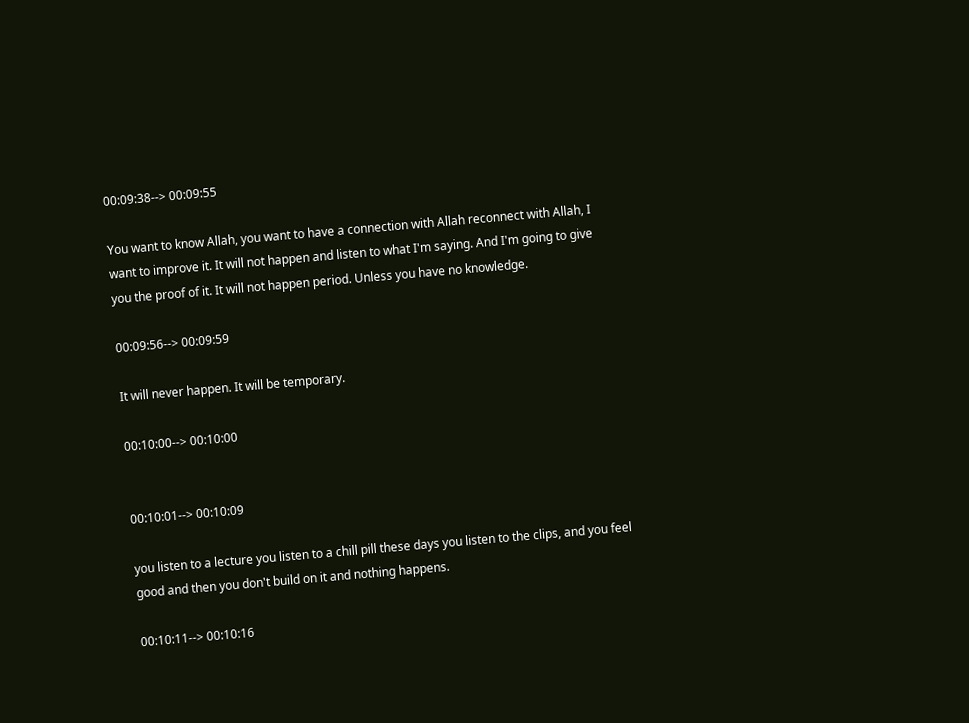00:09:38--> 00:09:55

You want to know Allah, you want to have a connection with Allah reconnect with Allah, I want to improve it. It will not happen and listen to what I'm saying. And I'm going to give you the proof of it. It will not happen period. Unless you have no knowledge.

00:09:56--> 00:09:59

It will never happen. It will be temporary.

00:10:00--> 00:10:00


00:10:01--> 00:10:09

you listen to a lecture you listen to a chill pill these days you listen to the clips, and you feel good and then you don't build on it and nothing happens.

00:10:11--> 00:10:16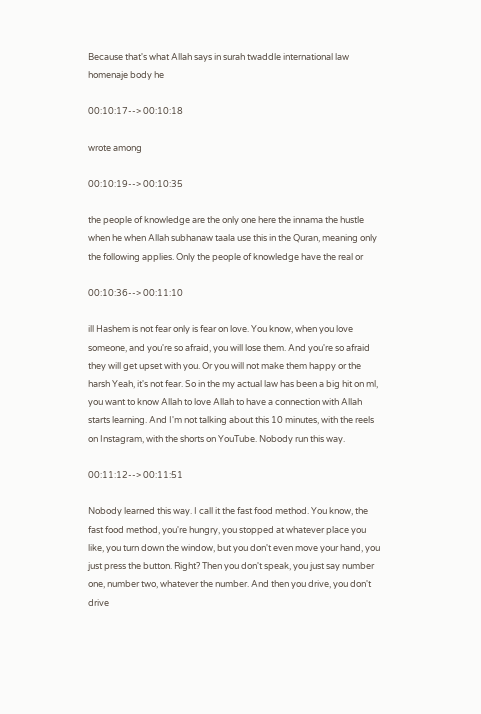Because that's what Allah says in surah twaddle international law homenaje body he

00:10:17--> 00:10:18

wrote among

00:10:19--> 00:10:35

the people of knowledge are the only one here the innama the hustle when he when Allah subhanaw taala use this in the Quran, meaning only the following applies. Only the people of knowledge have the real or

00:10:36--> 00:11:10

ill Hashem is not fear only is fear on love. You know, when you love someone, and you're so afraid, you will lose them. And you're so afraid they will get upset with you. Or you will not make them happy or the harsh Yeah, it's not fear. So in the my actual law has been a big hit on ml, you want to know Allah to love Allah to have a connection with Allah starts learning. And I'm not talking about this 10 minutes, with the reels on Instagram, with the shorts on YouTube. Nobody run this way.

00:11:12--> 00:11:51

Nobody learned this way. I call it the fast food method. You know, the fast food method, you're hungry, you stopped at whatever place you like, you turn down the window, but you don't even move your hand, you just press the button. Right? Then you don't speak, you just say number one, number two, whatever the number. And then you drive, you don't drive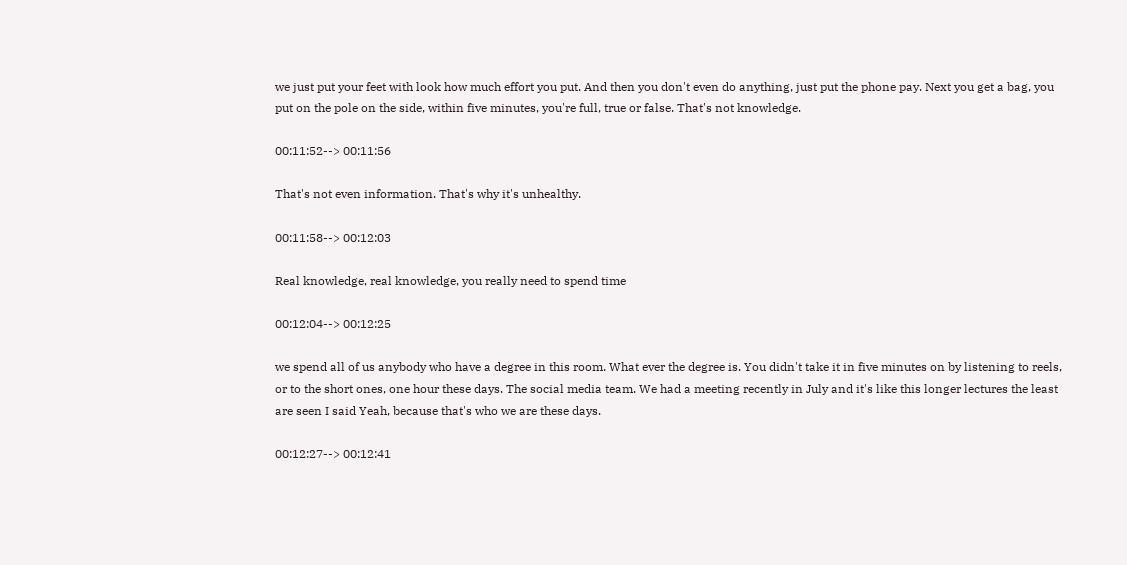we just put your feet with look how much effort you put. And then you don't even do anything, just put the phone pay. Next you get a bag, you put on the pole on the side, within five minutes, you're full, true or false. That's not knowledge.

00:11:52--> 00:11:56

That's not even information. That's why it's unhealthy.

00:11:58--> 00:12:03

Real knowledge, real knowledge, you really need to spend time

00:12:04--> 00:12:25

we spend all of us anybody who have a degree in this room. What ever the degree is. You didn't take it in five minutes on by listening to reels, or to the short ones, one hour these days. The social media team. We had a meeting recently in July and it's like this longer lectures the least are seen I said Yeah, because that's who we are these days.

00:12:27--> 00:12:41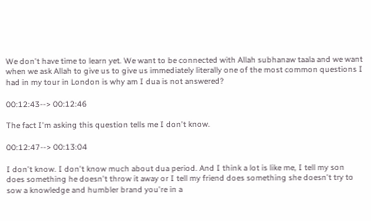We don't have time to learn yet. We want to be connected with Allah subhanaw taala and we want when we ask Allah to give us to give us immediately literally one of the most common questions I had in my tour in London is why am I dua is not answered?

00:12:43--> 00:12:46

The fact I'm asking this question tells me I don't know.

00:12:47--> 00:13:04

I don't know. I don't know much about dua period. And I think a lot is like me, I tell my son does something he doesn't throw it away or I tell my friend does something she doesn't try to sow a knowledge and humbler brand you're in a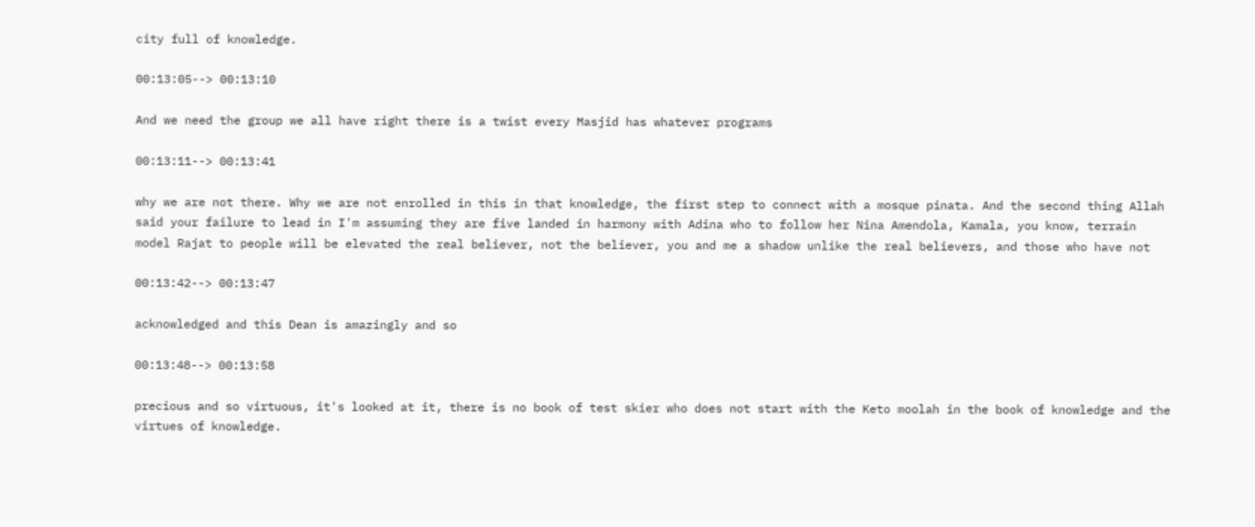city full of knowledge.

00:13:05--> 00:13:10

And we need the group we all have right there is a twist every Masjid has whatever programs

00:13:11--> 00:13:41

why we are not there. Why we are not enrolled in this in that knowledge, the first step to connect with a mosque pinata. And the second thing Allah said your failure to lead in I'm assuming they are five landed in harmony with Adina who to follow her Nina Amendola, Kamala, you know, terrain model Rajat to people will be elevated the real believer, not the believer, you and me a shadow unlike the real believers, and those who have not

00:13:42--> 00:13:47

acknowledged and this Dean is amazingly and so

00:13:48--> 00:13:58

precious and so virtuous, it's looked at it, there is no book of test skier who does not start with the Keto moolah in the book of knowledge and the virtues of knowledge.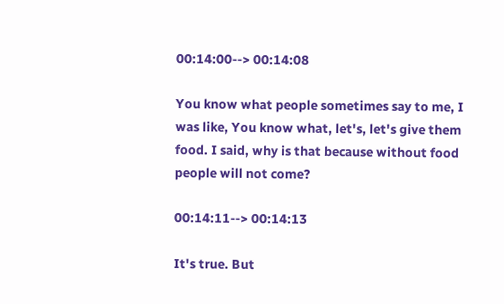00:14:00--> 00:14:08

You know what people sometimes say to me, I was like, You know what, let's, let's give them food. I said, why is that because without food people will not come?

00:14:11--> 00:14:13

It's true. But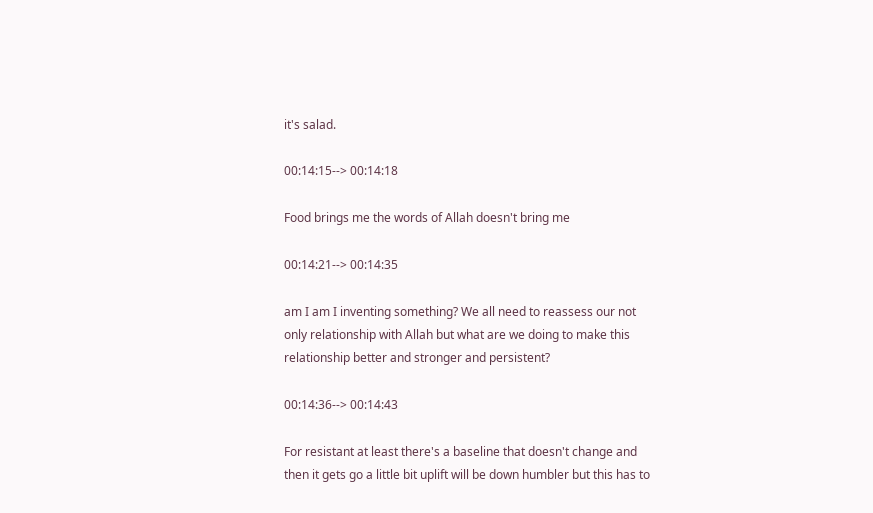it's salad.

00:14:15--> 00:14:18

Food brings me the words of Allah doesn't bring me

00:14:21--> 00:14:35

am I am I inventing something? We all need to reassess our not only relationship with Allah but what are we doing to make this relationship better and stronger and persistent?

00:14:36--> 00:14:43

For resistant at least there's a baseline that doesn't change and then it gets go a little bit uplift will be down humbler but this has to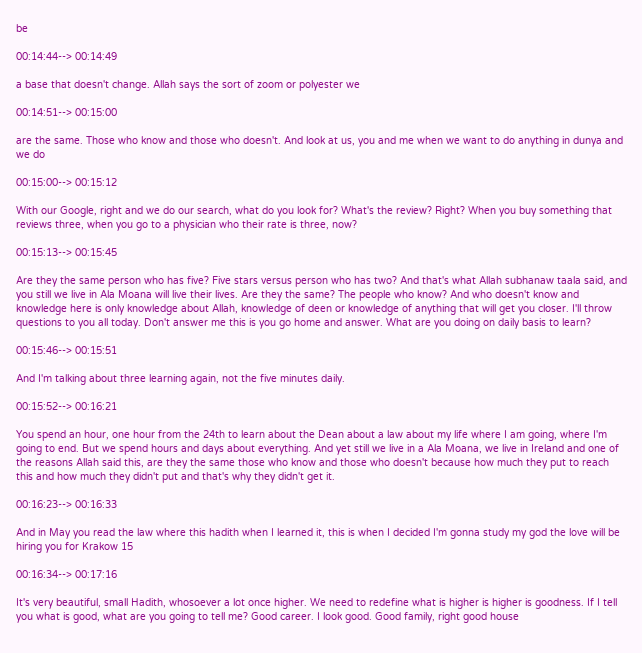be

00:14:44--> 00:14:49

a base that doesn't change. Allah says the sort of zoom or polyester we

00:14:51--> 00:15:00

are the same. Those who know and those who doesn't. And look at us, you and me when we want to do anything in dunya and we do

00:15:00--> 00:15:12

With our Google, right and we do our search, what do you look for? What's the review? Right? When you buy something that reviews three, when you go to a physician who their rate is three, now?

00:15:13--> 00:15:45

Are they the same person who has five? Five stars versus person who has two? And that's what Allah subhanaw taala said, and you still we live in Ala Moana will live their lives. Are they the same? The people who know? And who doesn't know and knowledge here is only knowledge about Allah, knowledge of deen or knowledge of anything that will get you closer. I'll throw questions to you all today. Don't answer me this is you go home and answer. What are you doing on daily basis to learn?

00:15:46--> 00:15:51

And I'm talking about three learning again, not the five minutes daily.

00:15:52--> 00:16:21

You spend an hour, one hour from the 24th to learn about the Dean about a law about my life where I am going, where I'm going to end. But we spend hours and days about everything. And yet still we live in a Ala Moana, we live in Ireland and one of the reasons Allah said this, are they the same those who know and those who doesn't because how much they put to reach this and how much they didn't put and that's why they didn't get it.

00:16:23--> 00:16:33

And in May you read the law where this hadith when I learned it, this is when I decided I'm gonna study my god the love will be hiring you for Krakow 15

00:16:34--> 00:17:16

It's very beautiful, small Hadith, whosoever a lot once higher. We need to redefine what is higher is higher is goodness. If I tell you what is good, what are you going to tell me? Good career. I look good. Good family, right good house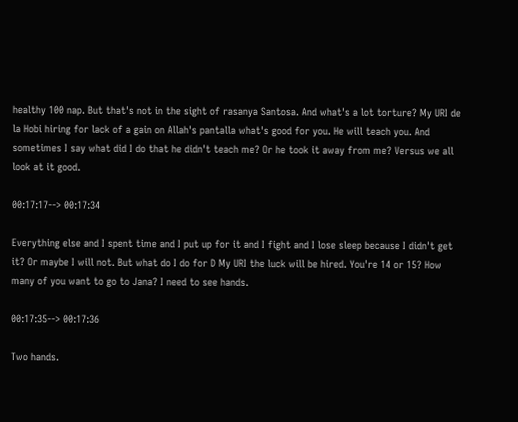healthy 100 nap. But that's not in the sight of rasanya Santosa. And what's a lot torture? My URI de la Hobi hiring for lack of a gain on Allah's pantalla what's good for you. He will teach you. And sometimes I say what did I do that he didn't teach me? Or he took it away from me? Versus we all look at it good.

00:17:17--> 00:17:34

Everything else and I spent time and I put up for it and I fight and I lose sleep because I didn't get it? Or maybe I will not. But what do I do for D My URI the luck will be hired. You're 14 or 15? How many of you want to go to Jana? I need to see hands.

00:17:35--> 00:17:36

Two hands.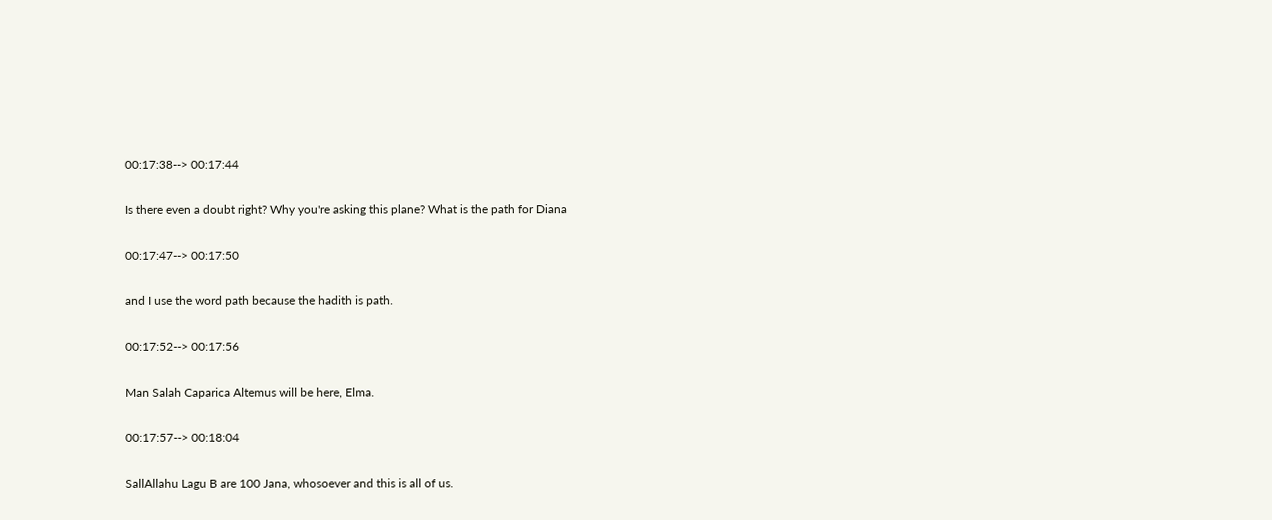00:17:38--> 00:17:44

Is there even a doubt right? Why you're asking this plane? What is the path for Diana

00:17:47--> 00:17:50

and I use the word path because the hadith is path.

00:17:52--> 00:17:56

Man Salah Caparica Altemus will be here, Elma.

00:17:57--> 00:18:04

SallAllahu Lagu B are 100 Jana, whosoever and this is all of us.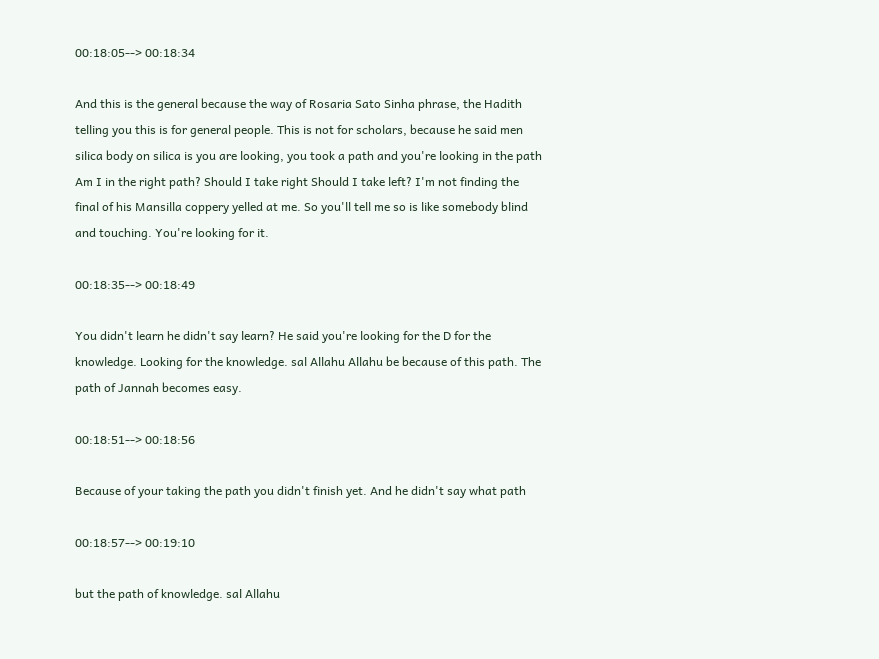00:18:05--> 00:18:34

And this is the general because the way of Rosaria Sato Sinha phrase, the Hadith telling you this is for general people. This is not for scholars, because he said men silica body on silica is you are looking, you took a path and you're looking in the path Am I in the right path? Should I take right Should I take left? I'm not finding the final of his Mansilla coppery yelled at me. So you'll tell me so is like somebody blind and touching. You're looking for it.

00:18:35--> 00:18:49

You didn't learn he didn't say learn? He said you're looking for the D for the knowledge. Looking for the knowledge. sal Allahu Allahu be because of this path. The path of Jannah becomes easy.

00:18:51--> 00:18:56

Because of your taking the path you didn't finish yet. And he didn't say what path

00:18:57--> 00:19:10

but the path of knowledge. sal Allahu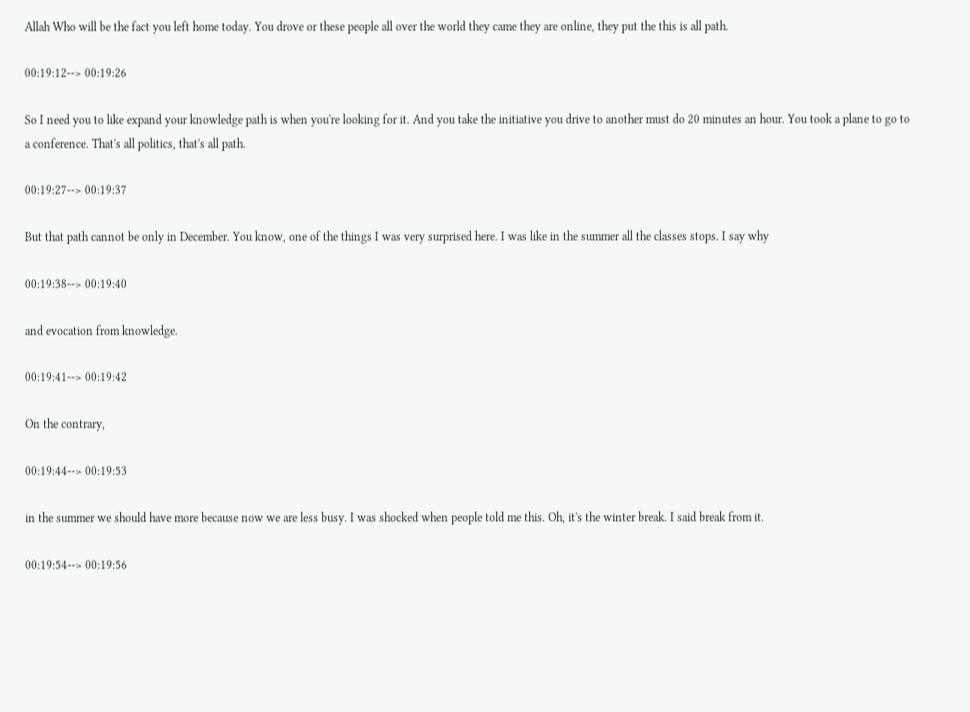Allah Who will be the fact you left home today. You drove or these people all over the world they came they are online, they put the this is all path.

00:19:12--> 00:19:26

So I need you to like expand your knowledge path is when you're looking for it. And you take the initiative you drive to another must do 20 minutes an hour. You took a plane to go to a conference. That's all politics, that's all path.

00:19:27--> 00:19:37

But that path cannot be only in December. You know, one of the things I was very surprised here. I was like in the summer all the classes stops. I say why

00:19:38--> 00:19:40

and evocation from knowledge.

00:19:41--> 00:19:42

On the contrary,

00:19:44--> 00:19:53

in the summer we should have more because now we are less busy. I was shocked when people told me this. Oh, it's the winter break. I said break from it.

00:19:54--> 00:19:56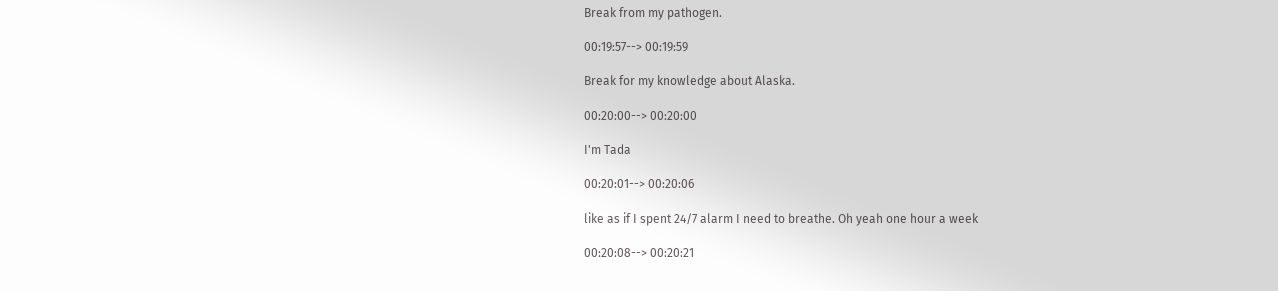Break from my pathogen.

00:19:57--> 00:19:59

Break for my knowledge about Alaska.

00:20:00--> 00:20:00

I'm Tada

00:20:01--> 00:20:06

like as if I spent 24/7 alarm I need to breathe. Oh yeah one hour a week

00:20:08--> 00:20:21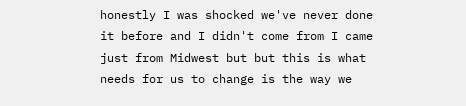honestly I was shocked we've never done it before and I didn't come from I came just from Midwest but but this is what needs for us to change is the way we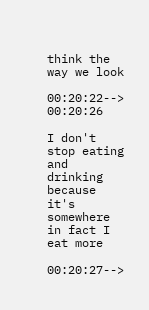think the way we look

00:20:22--> 00:20:26

I don't stop eating and drinking because it's somewhere in fact I eat more

00:20:27-->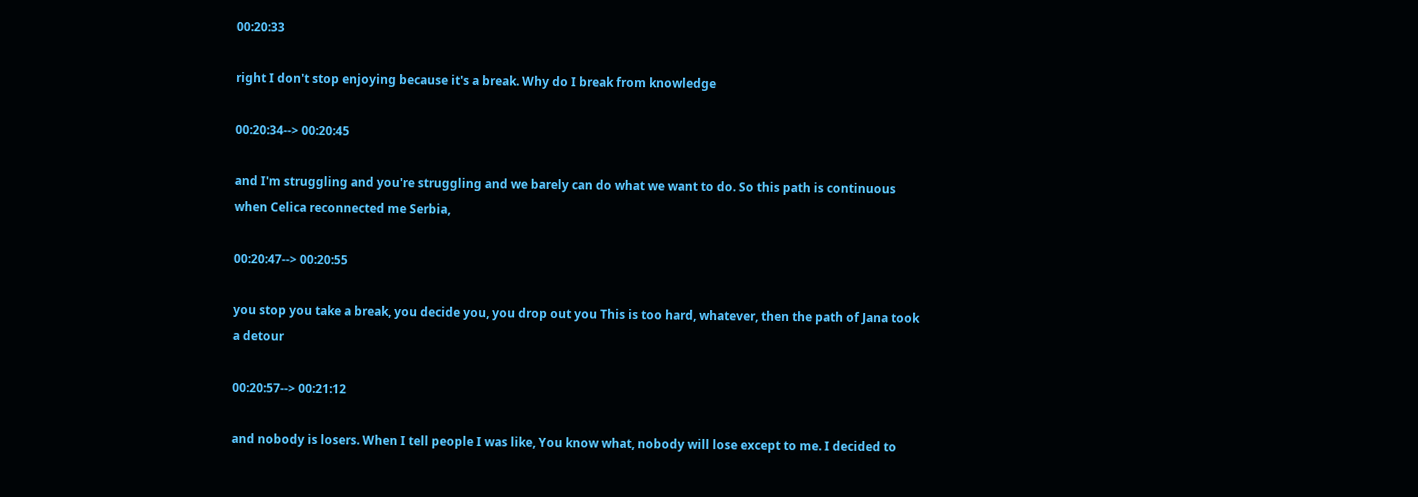00:20:33

right I don't stop enjoying because it's a break. Why do I break from knowledge

00:20:34--> 00:20:45

and I'm struggling and you're struggling and we barely can do what we want to do. So this path is continuous when Celica reconnected me Serbia,

00:20:47--> 00:20:55

you stop you take a break, you decide you, you drop out you This is too hard, whatever, then the path of Jana took a detour

00:20:57--> 00:21:12

and nobody is losers. When I tell people I was like, You know what, nobody will lose except to me. I decided to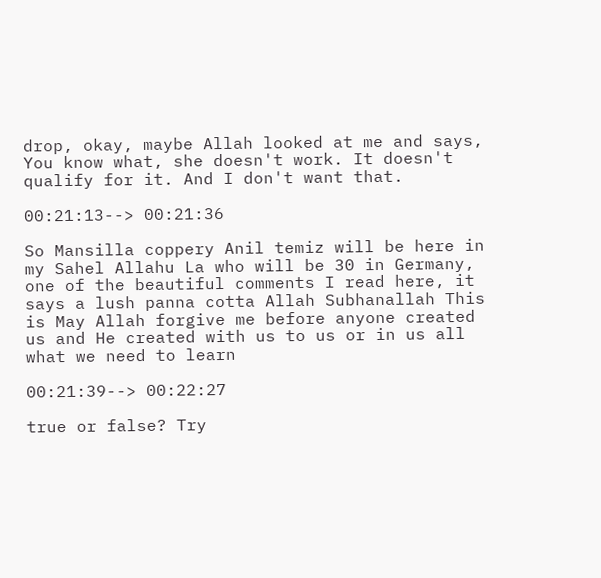drop, okay, maybe Allah looked at me and says, You know what, she doesn't work. It doesn't qualify for it. And I don't want that.

00:21:13--> 00:21:36

So Mansilla coppery Anil temiz will be here in my Sahel Allahu La who will be 30 in Germany, one of the beautiful comments I read here, it says a lush panna cotta Allah Subhanallah This is May Allah forgive me before anyone created us and He created with us to us or in us all what we need to learn

00:21:39--> 00:22:27

true or false? Try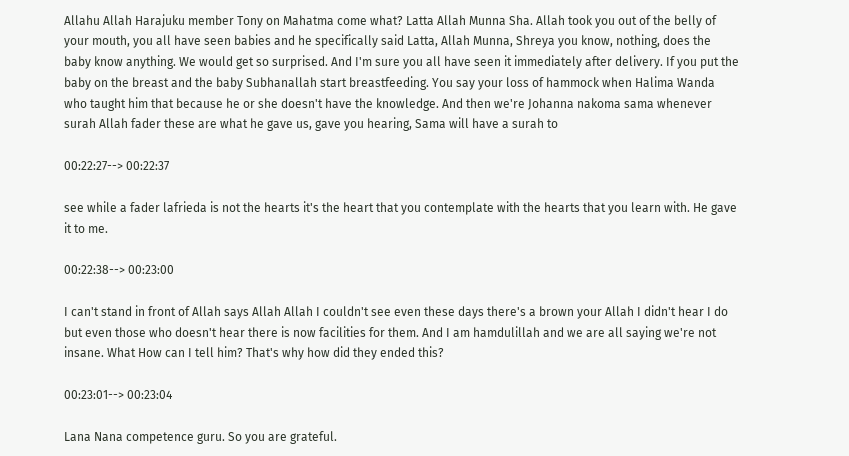Allahu Allah Harajuku member Tony on Mahatma come what? Latta Allah Munna Sha. Allah took you out of the belly of your mouth, you all have seen babies and he specifically said Latta, Allah Munna, Shreya you know, nothing, does the baby know anything. We would get so surprised. And I'm sure you all have seen it immediately after delivery. If you put the baby on the breast and the baby Subhanallah start breastfeeding. You say your loss of hammock when Halima Wanda who taught him that because he or she doesn't have the knowledge. And then we're Johanna nakoma sama whenever surah Allah fader these are what he gave us, gave you hearing, Sama will have a surah to

00:22:27--> 00:22:37

see while a fader lafrieda is not the hearts it's the heart that you contemplate with the hearts that you learn with. He gave it to me.

00:22:38--> 00:23:00

I can't stand in front of Allah says Allah Allah I couldn't see even these days there's a brown your Allah I didn't hear I do but even those who doesn't hear there is now facilities for them. And I am hamdulillah and we are all saying we're not insane. What How can I tell him? That's why how did they ended this?

00:23:01--> 00:23:04

Lana Nana competence guru. So you are grateful.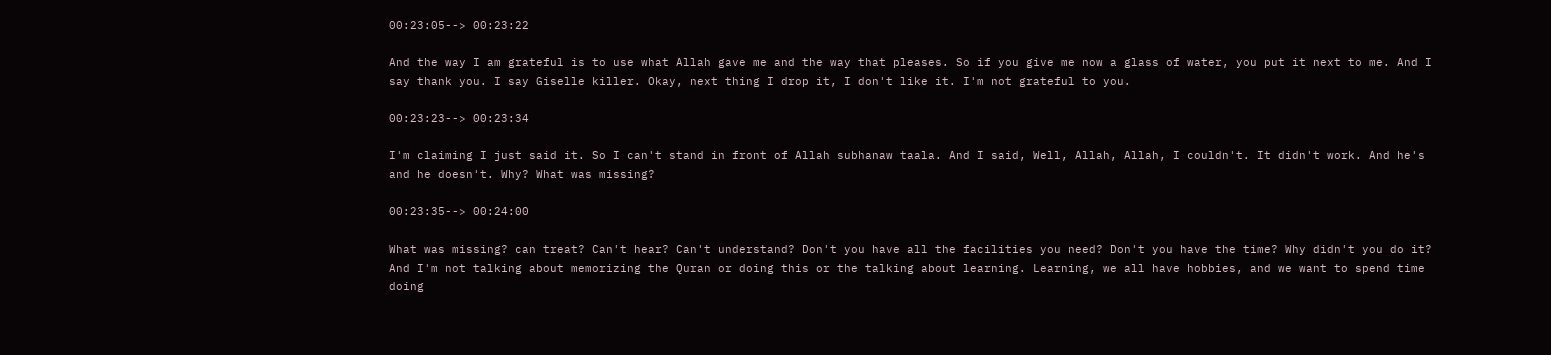00:23:05--> 00:23:22

And the way I am grateful is to use what Allah gave me and the way that pleases. So if you give me now a glass of water, you put it next to me. And I say thank you. I say Giselle killer. Okay, next thing I drop it, I don't like it. I'm not grateful to you.

00:23:23--> 00:23:34

I'm claiming I just said it. So I can't stand in front of Allah subhanaw taala. And I said, Well, Allah, Allah, I couldn't. It didn't work. And he's and he doesn't. Why? What was missing?

00:23:35--> 00:24:00

What was missing? can treat? Can't hear? Can't understand? Don't you have all the facilities you need? Don't you have the time? Why didn't you do it? And I'm not talking about memorizing the Quran or doing this or the talking about learning. Learning, we all have hobbies, and we want to spend time doing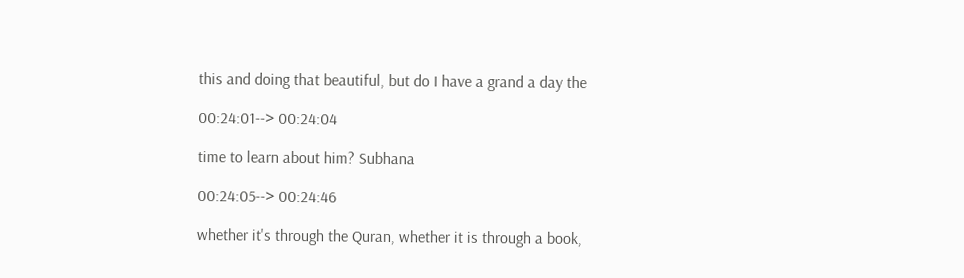this and doing that beautiful, but do I have a grand a day the

00:24:01--> 00:24:04

time to learn about him? Subhana

00:24:05--> 00:24:46

whether it's through the Quran, whether it is through a book,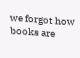we forgot how books are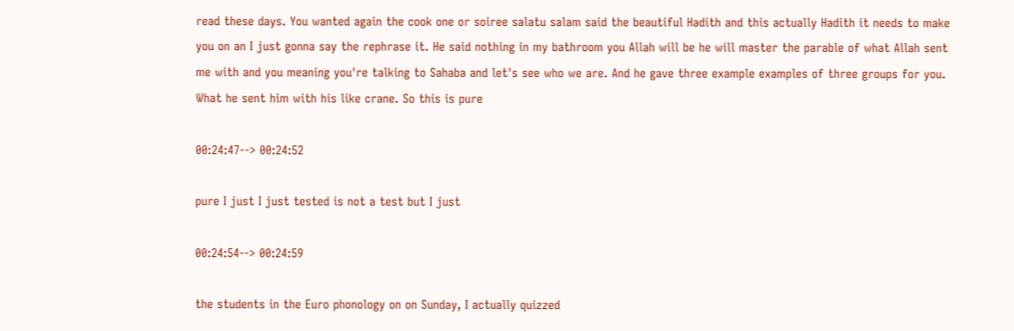read these days. You wanted again the cook one or soiree salatu salam said the beautiful Hadith and this actually Hadith it needs to make you on an I just gonna say the rephrase it. He said nothing in my bathroom you Allah will be he will master the parable of what Allah sent me with and you meaning you're talking to Sahaba and let's see who we are. And he gave three example examples of three groups for you. What he sent him with his like crane. So this is pure

00:24:47--> 00:24:52

pure I just I just tested is not a test but I just

00:24:54--> 00:24:59

the students in the Euro phonology on on Sunday, I actually quizzed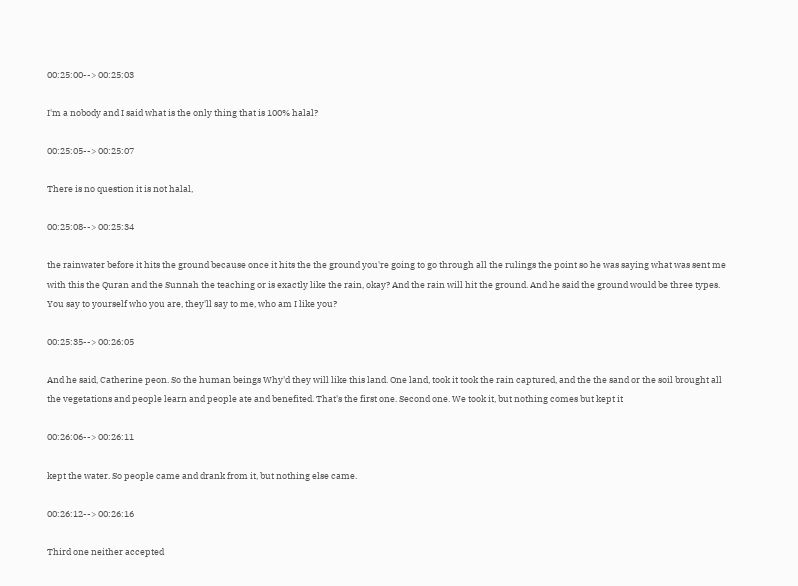00:25:00--> 00:25:03

I'm a nobody and I said what is the only thing that is 100% halal?

00:25:05--> 00:25:07

There is no question it is not halal,

00:25:08--> 00:25:34

the rainwater before it hits the ground because once it hits the the ground you're going to go through all the rulings the point so he was saying what was sent me with this the Quran and the Sunnah the teaching or is exactly like the rain, okay? And the rain will hit the ground. And he said the ground would be three types. You say to yourself who you are, they'll say to me, who am I like you?

00:25:35--> 00:26:05

And he said, Catherine peon. So the human beings Why'd they will like this land. One land, took it took the rain captured, and the the sand or the soil brought all the vegetations and people learn and people ate and benefited. That's the first one. Second one. We took it, but nothing comes but kept it

00:26:06--> 00:26:11

kept the water. So people came and drank from it, but nothing else came.

00:26:12--> 00:26:16

Third one neither accepted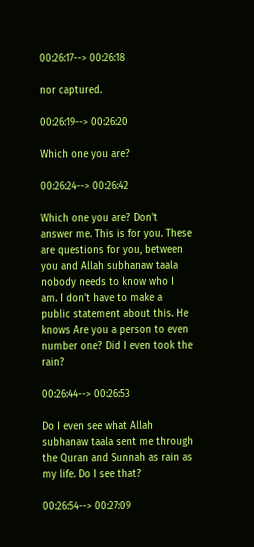00:26:17--> 00:26:18

nor captured.

00:26:19--> 00:26:20

Which one you are?

00:26:24--> 00:26:42

Which one you are? Don't answer me. This is for you. These are questions for you, between you and Allah subhanaw taala nobody needs to know who I am. I don't have to make a public statement about this. He knows Are you a person to even number one? Did I even took the rain?

00:26:44--> 00:26:53

Do I even see what Allah subhanaw taala sent me through the Quran and Sunnah as rain as my life. Do I see that?

00:26:54--> 00:27:09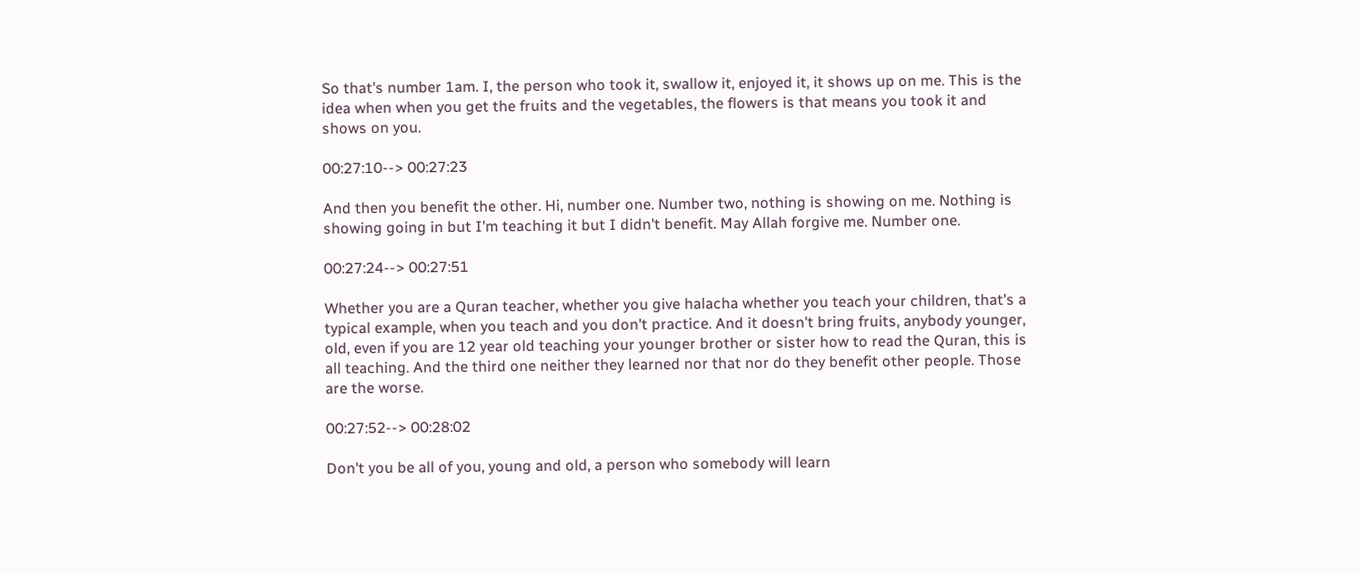So that's number 1am. I, the person who took it, swallow it, enjoyed it, it shows up on me. This is the idea when when you get the fruits and the vegetables, the flowers is that means you took it and shows on you.

00:27:10--> 00:27:23

And then you benefit the other. Hi, number one. Number two, nothing is showing on me. Nothing is showing going in but I'm teaching it but I didn't benefit. May Allah forgive me. Number one.

00:27:24--> 00:27:51

Whether you are a Quran teacher, whether you give halacha whether you teach your children, that's a typical example, when you teach and you don't practice. And it doesn't bring fruits, anybody younger, old, even if you are 12 year old teaching your younger brother or sister how to read the Quran, this is all teaching. And the third one neither they learned nor that nor do they benefit other people. Those are the worse.

00:27:52--> 00:28:02

Don't you be all of you, young and old, a person who somebody will learn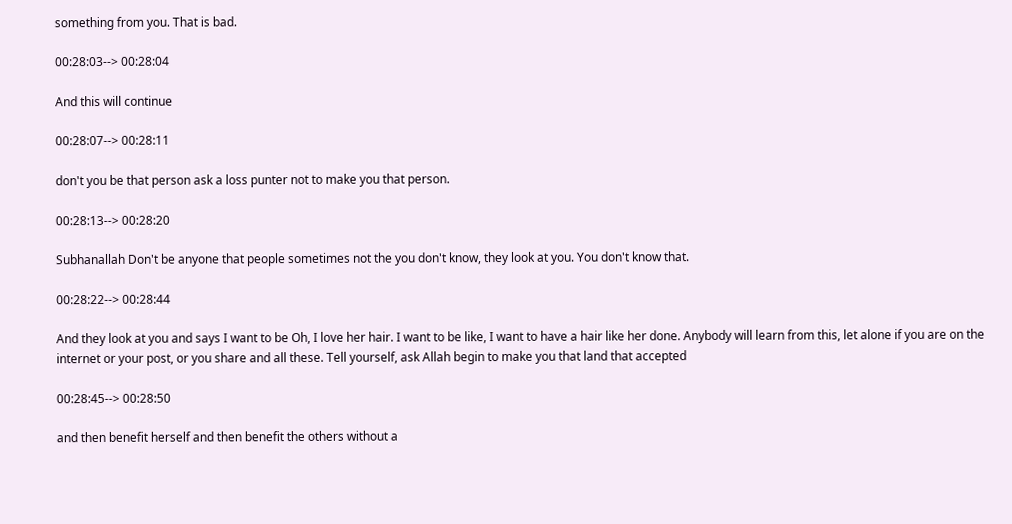something from you. That is bad.

00:28:03--> 00:28:04

And this will continue

00:28:07--> 00:28:11

don't you be that person ask a loss punter not to make you that person.

00:28:13--> 00:28:20

Subhanallah Don't be anyone that people sometimes not the you don't know, they look at you. You don't know that.

00:28:22--> 00:28:44

And they look at you and says I want to be Oh, I love her hair. I want to be like, I want to have a hair like her done. Anybody will learn from this, let alone if you are on the internet or your post, or you share and all these. Tell yourself, ask Allah begin to make you that land that accepted

00:28:45--> 00:28:50

and then benefit herself and then benefit the others without a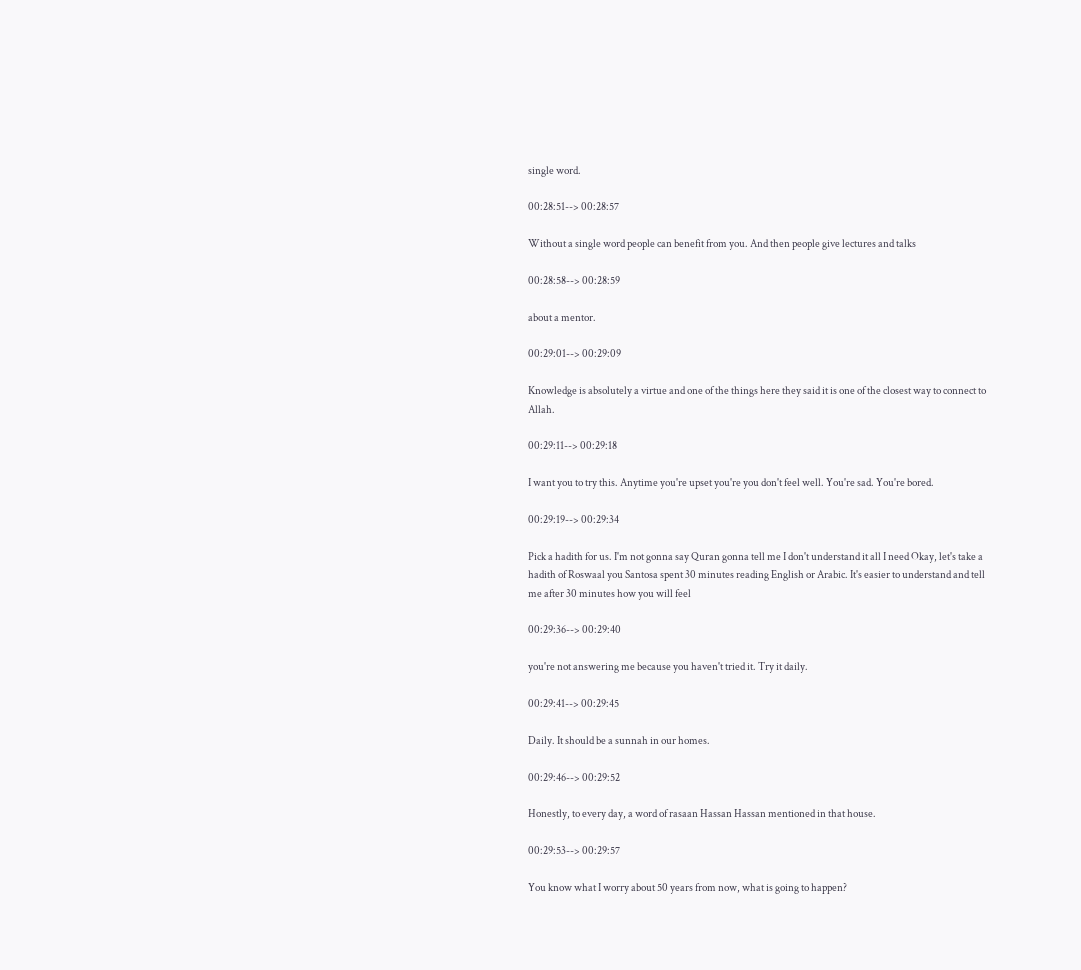single word.

00:28:51--> 00:28:57

Without a single word people can benefit from you. And then people give lectures and talks

00:28:58--> 00:28:59

about a mentor.

00:29:01--> 00:29:09

Knowledge is absolutely a virtue and one of the things here they said it is one of the closest way to connect to Allah.

00:29:11--> 00:29:18

I want you to try this. Anytime you're upset you're you don't feel well. You're sad. You're bored.

00:29:19--> 00:29:34

Pick a hadith for us. I'm not gonna say Quran gonna tell me I don't understand it all I need Okay, let's take a hadith of Roswaal you Santosa spent 30 minutes reading English or Arabic. It's easier to understand and tell me after 30 minutes how you will feel

00:29:36--> 00:29:40

you're not answering me because you haven't tried it. Try it daily.

00:29:41--> 00:29:45

Daily. It should be a sunnah in our homes.

00:29:46--> 00:29:52

Honestly, to every day, a word of rasaan Hassan Hassan mentioned in that house.

00:29:53--> 00:29:57

You know what I worry about 50 years from now, what is going to happen?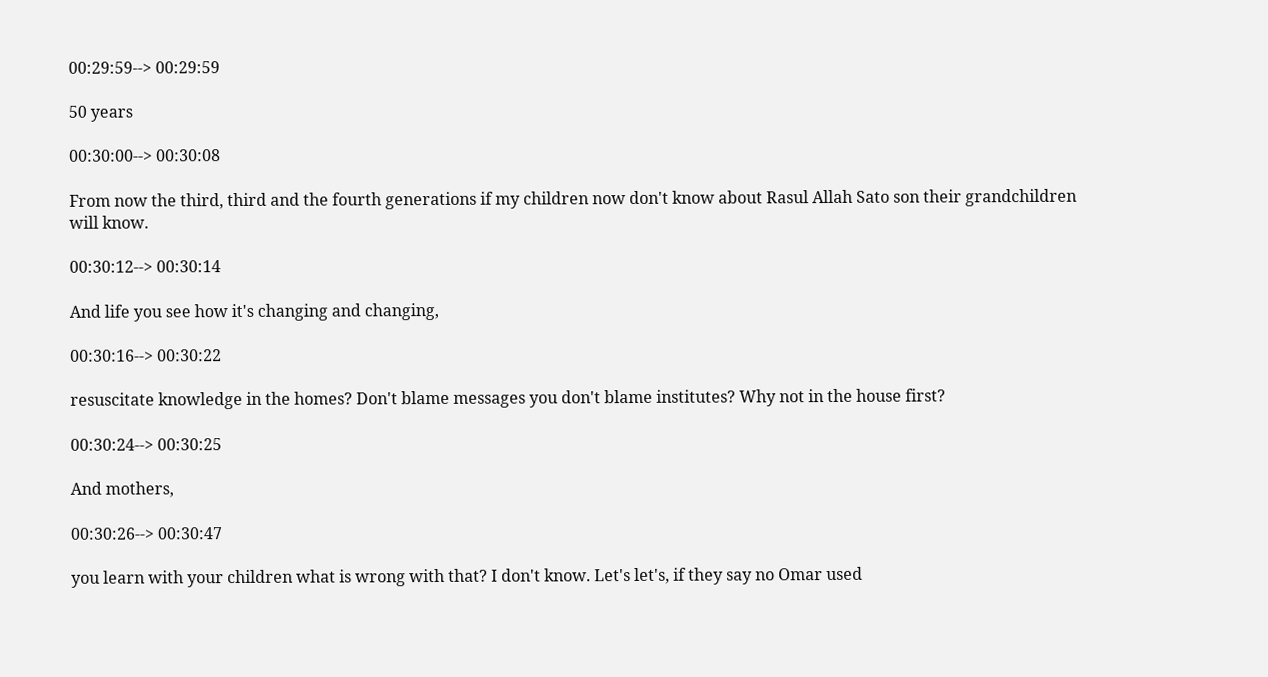00:29:59--> 00:29:59

50 years

00:30:00--> 00:30:08

From now the third, third and the fourth generations if my children now don't know about Rasul Allah Sato son their grandchildren will know.

00:30:12--> 00:30:14

And life you see how it's changing and changing,

00:30:16--> 00:30:22

resuscitate knowledge in the homes? Don't blame messages you don't blame institutes? Why not in the house first?

00:30:24--> 00:30:25

And mothers,

00:30:26--> 00:30:47

you learn with your children what is wrong with that? I don't know. Let's let's, if they say no Omar used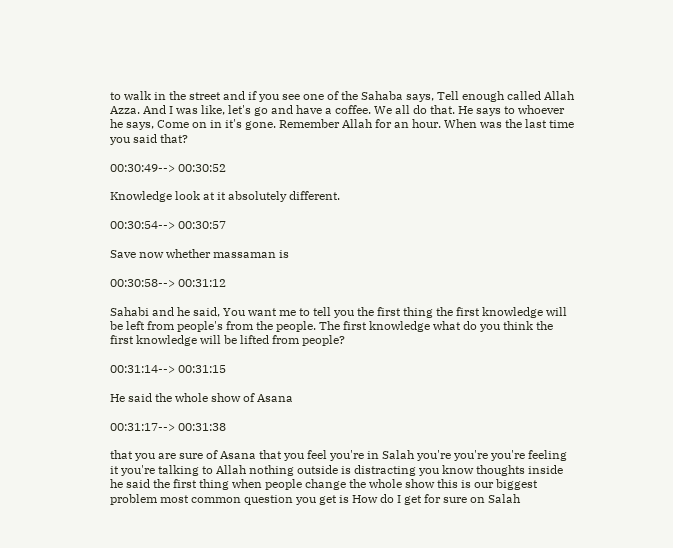to walk in the street and if you see one of the Sahaba says, Tell enough called Allah Azza. And I was like, let's go and have a coffee. We all do that. He says to whoever he says, Come on in it's gone. Remember Allah for an hour. When was the last time you said that?

00:30:49--> 00:30:52

Knowledge look at it absolutely different.

00:30:54--> 00:30:57

Save now whether massaman is

00:30:58--> 00:31:12

Sahabi and he said, You want me to tell you the first thing the first knowledge will be left from people's from the people. The first knowledge what do you think the first knowledge will be lifted from people?

00:31:14--> 00:31:15

He said the whole show of Asana

00:31:17--> 00:31:38

that you are sure of Asana that you feel you're in Salah you're you're you're feeling it you're talking to Allah nothing outside is distracting you know thoughts inside he said the first thing when people change the whole show this is our biggest problem most common question you get is How do I get for sure on Salah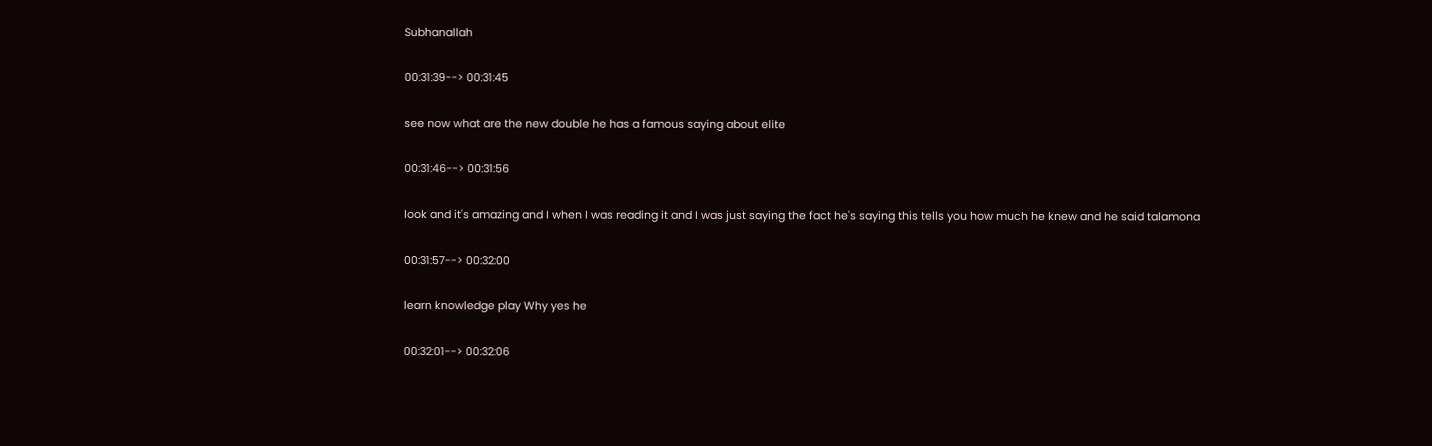Subhanallah

00:31:39--> 00:31:45

see now what are the new double he has a famous saying about elite

00:31:46--> 00:31:56

look and it's amazing and I when I was reading it and I was just saying the fact he's saying this tells you how much he knew and he said talamona

00:31:57--> 00:32:00

learn knowledge play Why yes he

00:32:01--> 00:32:06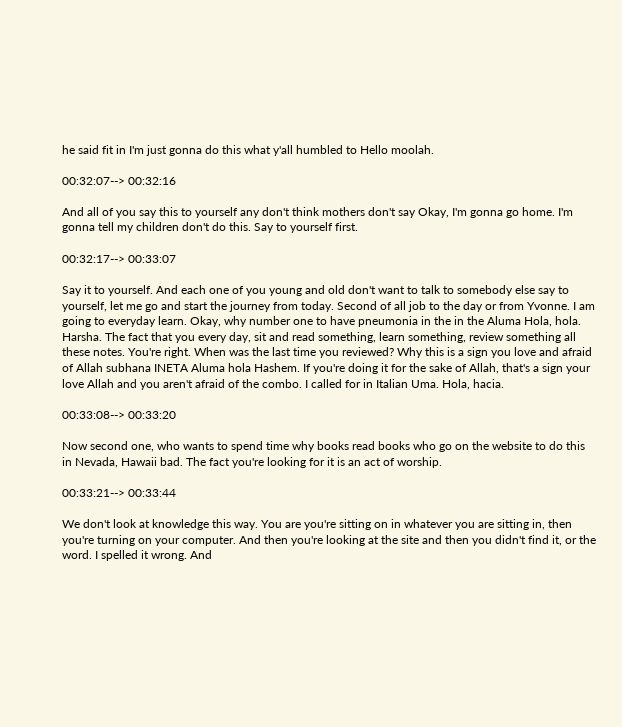he said fit in I'm just gonna do this what y'all humbled to Hello moolah.

00:32:07--> 00:32:16

And all of you say this to yourself any don't think mothers don't say Okay, I'm gonna go home. I'm gonna tell my children don't do this. Say to yourself first.

00:32:17--> 00:33:07

Say it to yourself. And each one of you young and old don't want to talk to somebody else say to yourself, let me go and start the journey from today. Second of all job to the day or from Yvonne. I am going to everyday learn. Okay, why number one to have pneumonia in the in the Aluma Hola, hola. Harsha. The fact that you every day, sit and read something, learn something, review something all these notes. You're right. When was the last time you reviewed? Why this is a sign you love and afraid of Allah subhana INETA Aluma hola Hashem. If you're doing it for the sake of Allah, that's a sign your love Allah and you aren't afraid of the combo. I called for in Italian Uma. Hola, hacia.

00:33:08--> 00:33:20

Now second one, who wants to spend time why books read books who go on the website to do this in Nevada, Hawaii bad. The fact you're looking for it is an act of worship.

00:33:21--> 00:33:44

We don't look at knowledge this way. You are you're sitting on in whatever you are sitting in, then you're turning on your computer. And then you're looking at the site and then you didn't find it, or the word. I spelled it wrong. And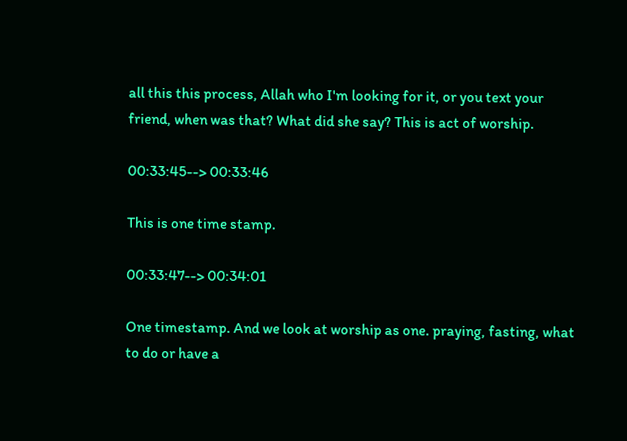all this this process, Allah who I'm looking for it, or you text your friend, when was that? What did she say? This is act of worship.

00:33:45--> 00:33:46

This is one time stamp.

00:33:47--> 00:34:01

One timestamp. And we look at worship as one. praying, fasting, what to do or have a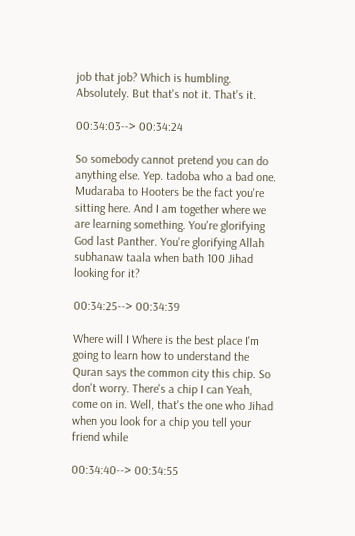job that job? Which is humbling. Absolutely. But that's not it. That's it.

00:34:03--> 00:34:24

So somebody cannot pretend you can do anything else. Yep. tadoba who a bad one. Mudaraba to Hooters be the fact you're sitting here. And I am together where we are learning something. You're glorifying God last Panther. You're glorifying Allah subhanaw taala when bath 100 Jihad looking for it?

00:34:25--> 00:34:39

Where will I Where is the best place I'm going to learn how to understand the Quran says the common city this chip. So don't worry. There's a chip I can Yeah, come on in. Well, that's the one who Jihad when you look for a chip you tell your friend while

00:34:40--> 00:34:55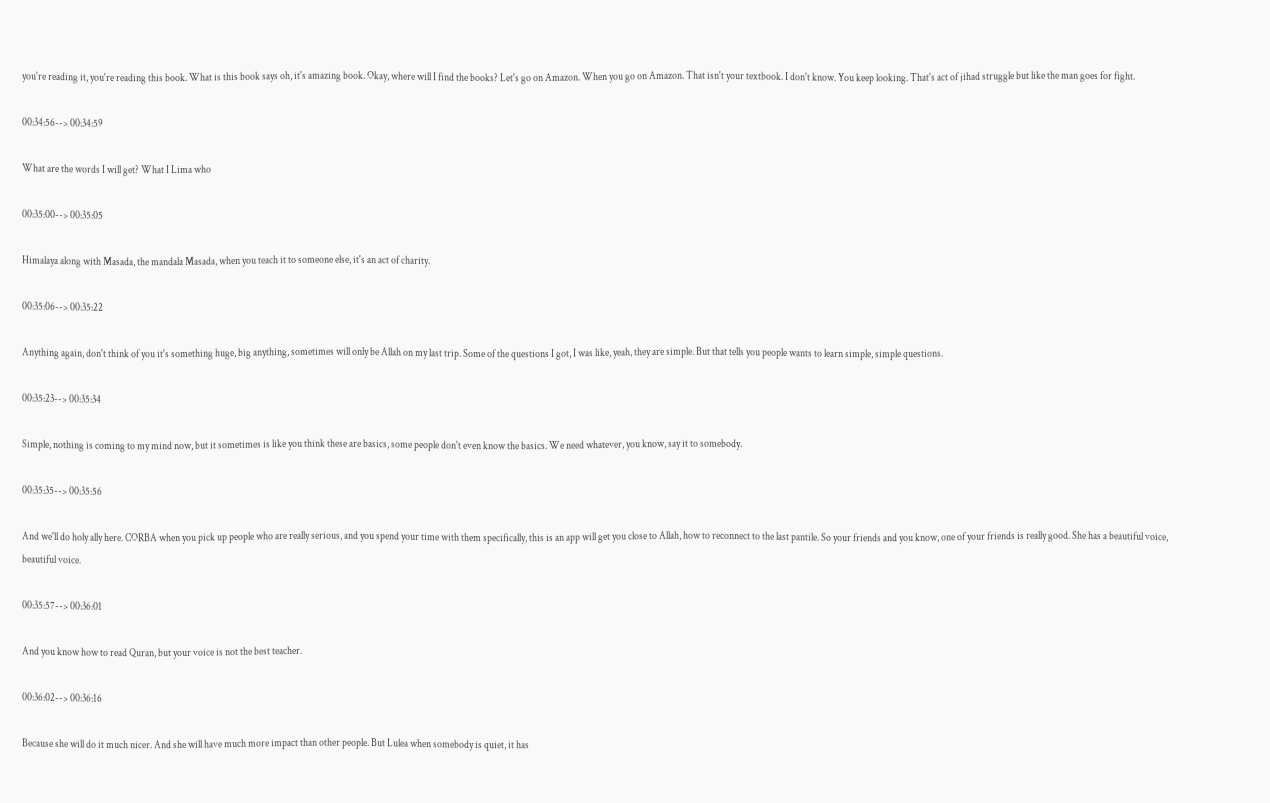you're reading it, you're reading this book. What is this book says oh, it's amazing book. Okay, where will I find the books? Let's go on Amazon. When you go on Amazon. That isn't your textbook. I don't know. You keep looking. That's act of jihad struggle but like the man goes for fight.

00:34:56--> 00:34:59

What are the words I will get? What I Lima who

00:35:00--> 00:35:05

Himalaya along with Masada, the mandala Masada, when you teach it to someone else, it's an act of charity.

00:35:06--> 00:35:22

Anything again, don't think of you it's something huge, big anything, sometimes will only be Allah on my last trip. Some of the questions I got, I was like, yeah, they are simple. But that tells you people wants to learn simple, simple questions.

00:35:23--> 00:35:34

Simple, nothing is coming to my mind now, but it sometimes is like you think these are basics, some people don't even know the basics. We need whatever, you know, say it to somebody.

00:35:35--> 00:35:56

And we'll do holy ally here. CORBA when you pick up people who are really serious, and you spend your time with them specifically, this is an app will get you close to Allah, how to reconnect to the last pantile. So your friends and you know, one of your friends is really good. She has a beautiful voice, beautiful voice.

00:35:57--> 00:36:01

And you know how to read Quran, but your voice is not the best teacher.

00:36:02--> 00:36:16

Because she will do it much nicer. And she will have much more impact than other people. But Lulea when somebody is quiet, it has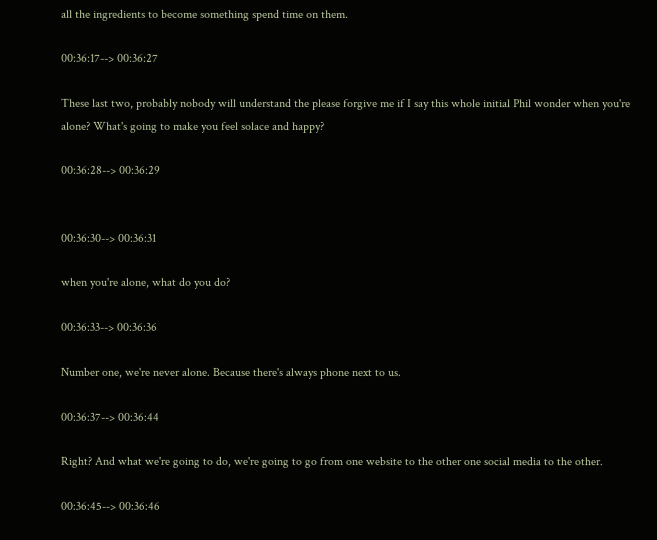all the ingredients to become something spend time on them.

00:36:17--> 00:36:27

These last two, probably nobody will understand the please forgive me if I say this whole initial Phil wonder when you're alone? What's going to make you feel solace and happy?

00:36:28--> 00:36:29


00:36:30--> 00:36:31

when you're alone, what do you do?

00:36:33--> 00:36:36

Number one, we're never alone. Because there's always phone next to us.

00:36:37--> 00:36:44

Right? And what we're going to do, we're going to go from one website to the other one social media to the other.

00:36:45--> 00:36:46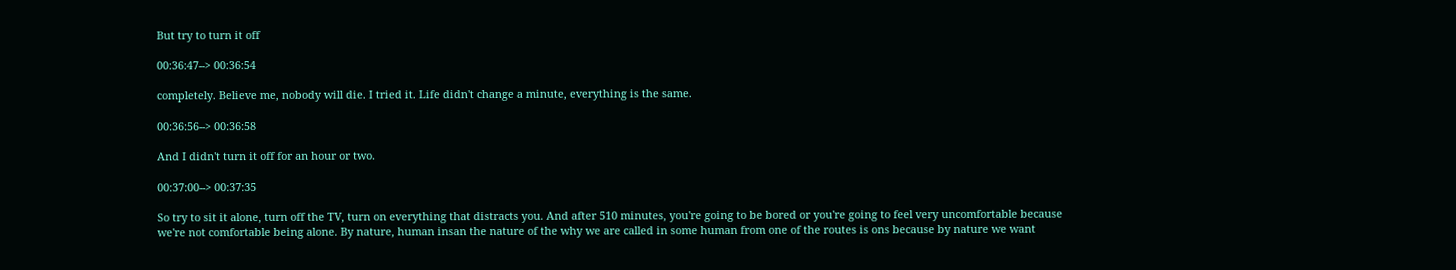But try to turn it off

00:36:47--> 00:36:54

completely. Believe me, nobody will die. I tried it. Life didn't change a minute, everything is the same.

00:36:56--> 00:36:58

And I didn't turn it off for an hour or two.

00:37:00--> 00:37:35

So try to sit it alone, turn off the TV, turn on everything that distracts you. And after 510 minutes, you're going to be bored or you're going to feel very uncomfortable because we're not comfortable being alone. By nature, human insan the nature of the why we are called in some human from one of the routes is ons because by nature we want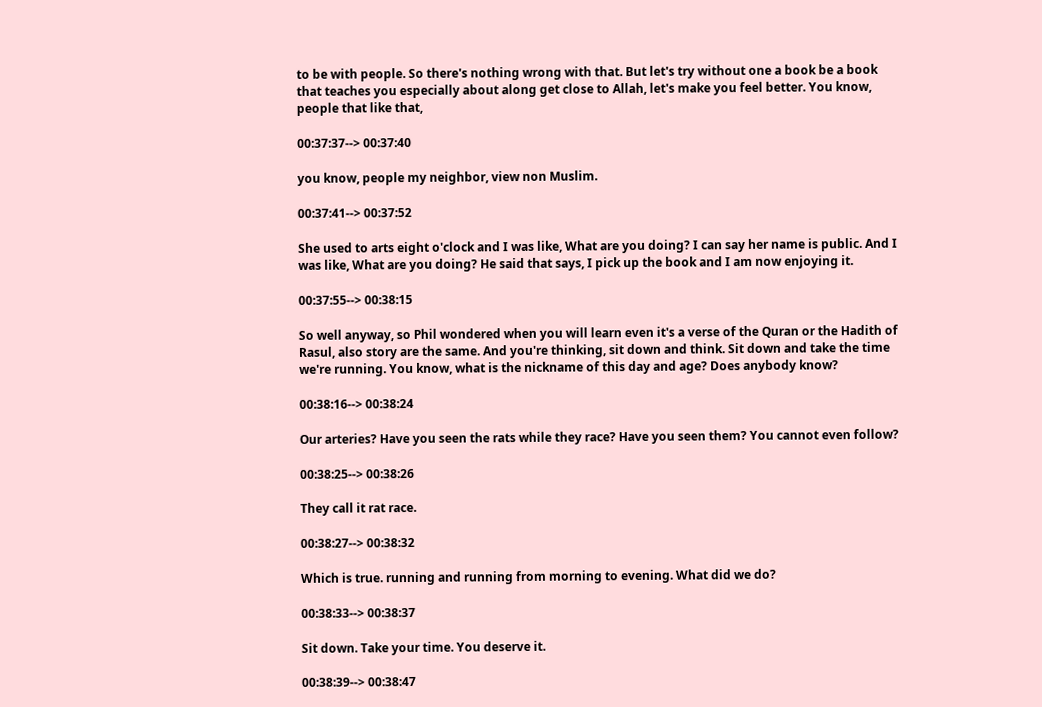to be with people. So there's nothing wrong with that. But let's try without one a book be a book that teaches you especially about along get close to Allah, let's make you feel better. You know, people that like that,

00:37:37--> 00:37:40

you know, people my neighbor, view non Muslim.

00:37:41--> 00:37:52

She used to arts eight o'clock and I was like, What are you doing? I can say her name is public. And I was like, What are you doing? He said that says, I pick up the book and I am now enjoying it.

00:37:55--> 00:38:15

So well anyway, so Phil wondered when you will learn even it's a verse of the Quran or the Hadith of Rasul, also story are the same. And you're thinking, sit down and think. Sit down and take the time we're running. You know, what is the nickname of this day and age? Does anybody know?

00:38:16--> 00:38:24

Our arteries? Have you seen the rats while they race? Have you seen them? You cannot even follow?

00:38:25--> 00:38:26

They call it rat race.

00:38:27--> 00:38:32

Which is true. running and running from morning to evening. What did we do?

00:38:33--> 00:38:37

Sit down. Take your time. You deserve it.

00:38:39--> 00:38:47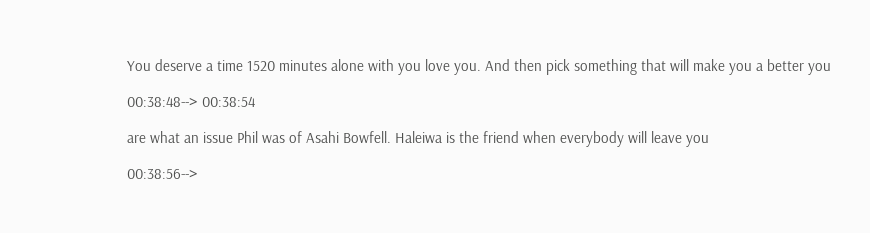You deserve a time 1520 minutes alone with you love you. And then pick something that will make you a better you

00:38:48--> 00:38:54

are what an issue Phil was of Asahi Bowfell. Haleiwa is the friend when everybody will leave you

00:38:56-->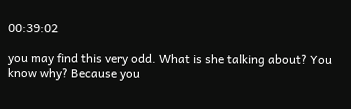00:39:02

you may find this very odd. What is she talking about? You know why? Because you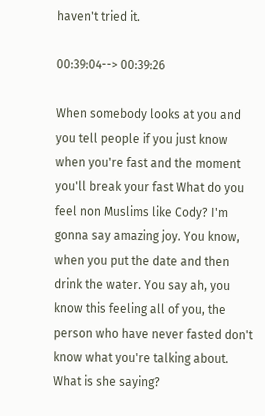haven't tried it.

00:39:04--> 00:39:26

When somebody looks at you and you tell people if you just know when you're fast and the moment you'll break your fast What do you feel non Muslims like Cody? I'm gonna say amazing joy. You know, when you put the date and then drink the water. You say ah, you know this feeling all of you, the person who have never fasted don't know what you're talking about. What is she saying?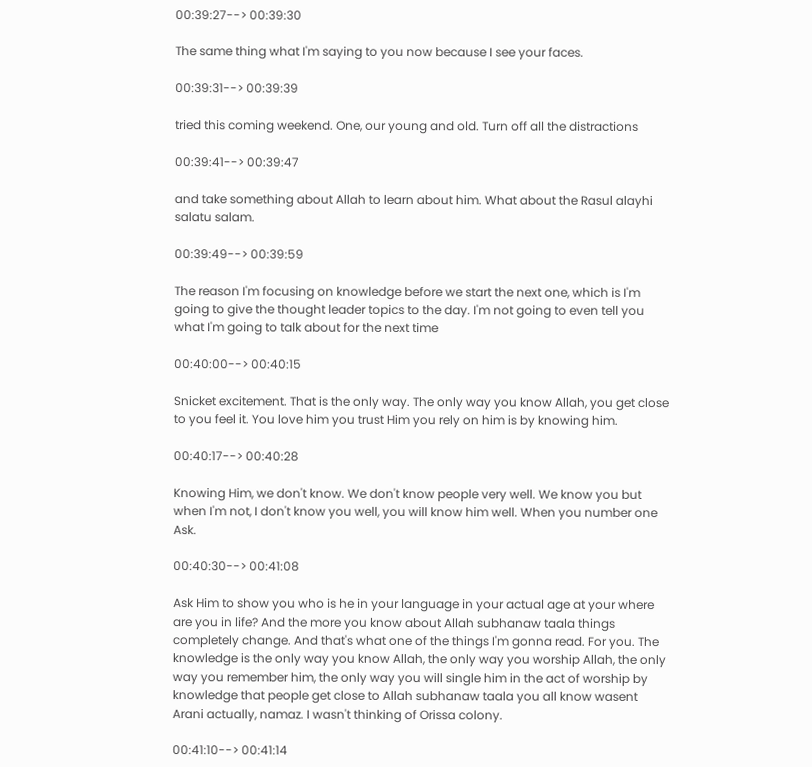00:39:27--> 00:39:30

The same thing what I'm saying to you now because I see your faces.

00:39:31--> 00:39:39

tried this coming weekend. One, our young and old. Turn off all the distractions

00:39:41--> 00:39:47

and take something about Allah to learn about him. What about the Rasul alayhi salatu salam.

00:39:49--> 00:39:59

The reason I'm focusing on knowledge before we start the next one, which is I'm going to give the thought leader topics to the day. I'm not going to even tell you what I'm going to talk about for the next time

00:40:00--> 00:40:15

Snicket excitement. That is the only way. The only way you know Allah, you get close to you feel it. You love him you trust Him you rely on him is by knowing him.

00:40:17--> 00:40:28

Knowing Him, we don't know. We don't know people very well. We know you but when I'm not, I don't know you well, you will know him well. When you number one Ask.

00:40:30--> 00:41:08

Ask Him to show you who is he in your language in your actual age at your where are you in life? And the more you know about Allah subhanaw taala things completely change. And that's what one of the things I'm gonna read. For you. The knowledge is the only way you know Allah, the only way you worship Allah, the only way you remember him, the only way you will single him in the act of worship by knowledge that people get close to Allah subhanaw taala you all know wasent Arani actually, namaz. I wasn't thinking of Orissa colony.

00:41:10--> 00:41:14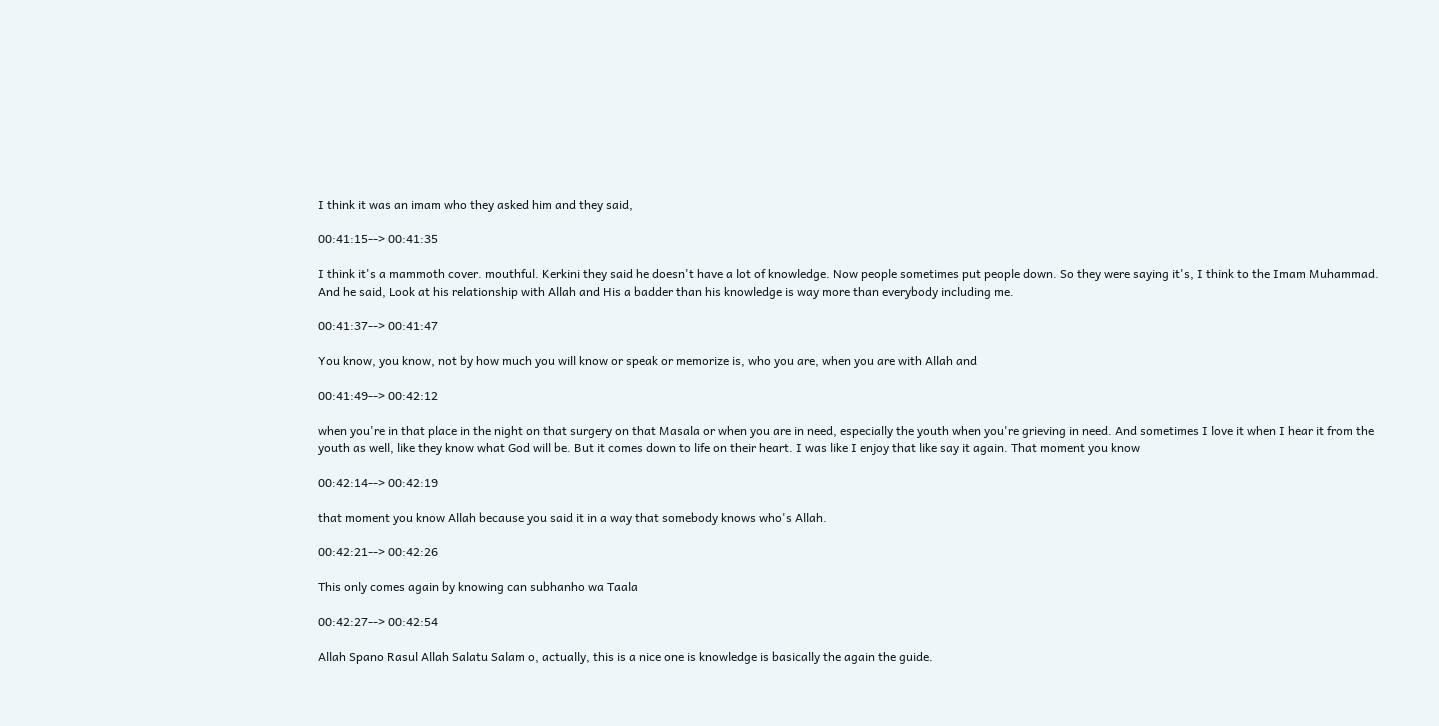I think it was an imam who they asked him and they said,

00:41:15--> 00:41:35

I think it's a mammoth cover. mouthful. Kerkini they said he doesn't have a lot of knowledge. Now people sometimes put people down. So they were saying it's, I think to the Imam Muhammad. And he said, Look at his relationship with Allah and His a badder than his knowledge is way more than everybody including me.

00:41:37--> 00:41:47

You know, you know, not by how much you will know or speak or memorize is, who you are, when you are with Allah and

00:41:49--> 00:42:12

when you're in that place in the night on that surgery on that Masala or when you are in need, especially the youth when you're grieving in need. And sometimes I love it when I hear it from the youth as well, like they know what God will be. But it comes down to life on their heart. I was like I enjoy that like say it again. That moment you know

00:42:14--> 00:42:19

that moment you know Allah because you said it in a way that somebody knows who's Allah.

00:42:21--> 00:42:26

This only comes again by knowing can subhanho wa Taala

00:42:27--> 00:42:54

Allah Spano Rasul Allah Salatu Salam o, actually, this is a nice one is knowledge is basically the again the guide.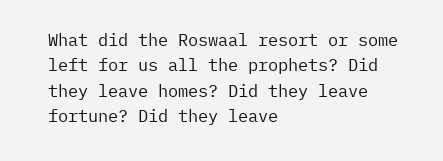What did the Roswaal resort or some left for us all the prophets? Did they leave homes? Did they leave fortune? Did they leave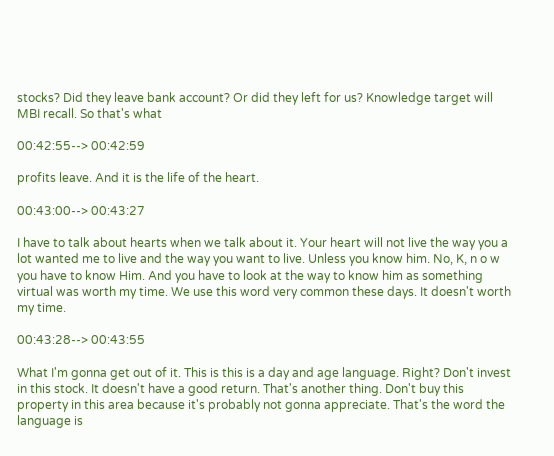stocks? Did they leave bank account? Or did they left for us? Knowledge target will MBI recall. So that's what

00:42:55--> 00:42:59

profits leave. And it is the life of the heart.

00:43:00--> 00:43:27

I have to talk about hearts when we talk about it. Your heart will not live the way you a lot wanted me to live and the way you want to live. Unless you know him. No, K, n o w you have to know Him. And you have to look at the way to know him as something virtual was worth my time. We use this word very common these days. It doesn't worth my time.

00:43:28--> 00:43:55

What I'm gonna get out of it. This is this is a day and age language. Right? Don't invest in this stock. It doesn't have a good return. That's another thing. Don't buy this property in this area because it's probably not gonna appreciate. That's the word the language is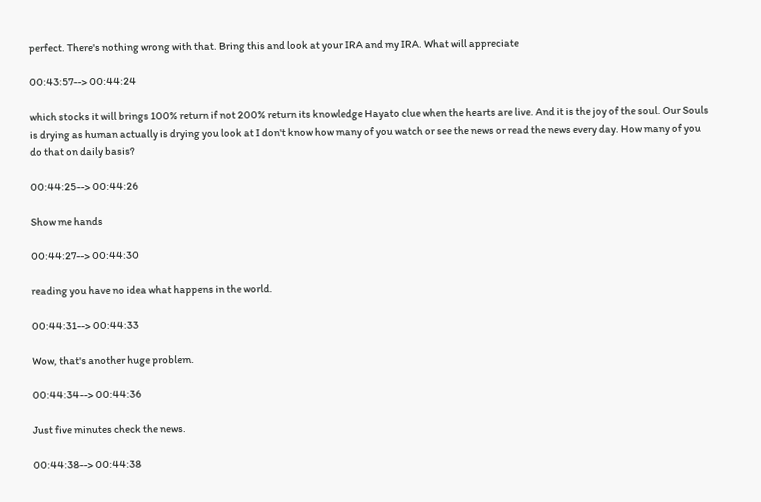perfect. There's nothing wrong with that. Bring this and look at your IRA and my IRA. What will appreciate

00:43:57--> 00:44:24

which stocks it will brings 100% return if not 200% return its knowledge Hayato clue when the hearts are live. And it is the joy of the soul. Our Souls is drying as human actually is drying you look at I don't know how many of you watch or see the news or read the news every day. How many of you do that on daily basis?

00:44:25--> 00:44:26

Show me hands

00:44:27--> 00:44:30

reading you have no idea what happens in the world.

00:44:31--> 00:44:33

Wow, that's another huge problem.

00:44:34--> 00:44:36

Just five minutes check the news.

00:44:38--> 00:44:38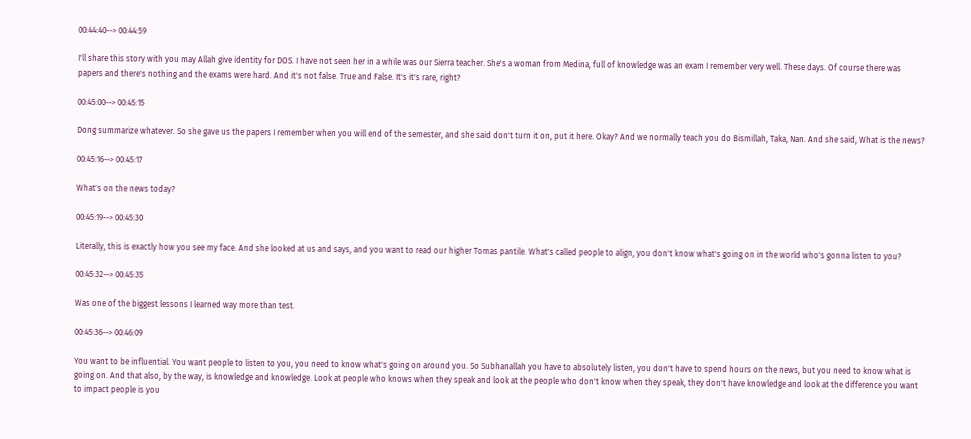00:44:40--> 00:44:59

I'll share this story with you may Allah give identity for DOS. I have not seen her in a while was our Sierra teacher. She's a woman from Medina, full of knowledge was an exam I remember very well. These days. Of course there was papers and there's nothing and the exams were hard. And it's not false. True and False. It's it's rare, right?

00:45:00--> 00:45:15

Dong summarize whatever. So she gave us the papers I remember when you will end of the semester, and she said don't turn it on, put it here. Okay? And we normally teach you do Bismillah, Taka, Nan. And she said, What is the news?

00:45:16--> 00:45:17

What's on the news today?

00:45:19--> 00:45:30

Literally, this is exactly how you see my face. And she looked at us and says, and you want to read our higher Tomas pantile. What's called people to align, you don't know what's going on in the world who's gonna listen to you?

00:45:32--> 00:45:35

Was one of the biggest lessons I learned way more than test.

00:45:36--> 00:46:09

You want to be influential. You want people to listen to you, you need to know what's going on around you. So Subhanallah you have to absolutely listen, you don't have to spend hours on the news, but you need to know what is going on. And that also, by the way, is knowledge and knowledge. Look at people who knows when they speak and look at the people who don't know when they speak, they don't have knowledge and look at the difference you want to impact people is you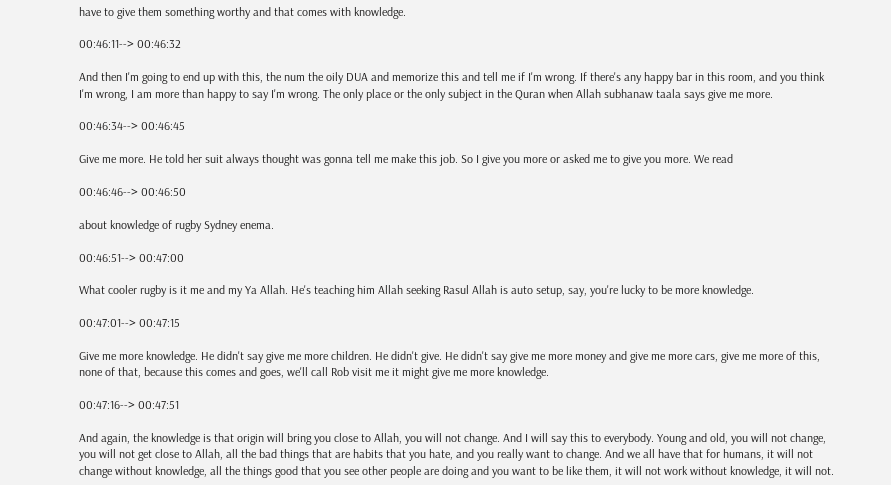have to give them something worthy and that comes with knowledge.

00:46:11--> 00:46:32

And then I'm going to end up with this, the num the oily DUA and memorize this and tell me if I'm wrong. If there's any happy bar in this room, and you think I'm wrong, I am more than happy to say I'm wrong. The only place or the only subject in the Quran when Allah subhanaw taala says give me more.

00:46:34--> 00:46:45

Give me more. He told her suit always thought was gonna tell me make this job. So I give you more or asked me to give you more. We read

00:46:46--> 00:46:50

about knowledge of rugby Sydney enema.

00:46:51--> 00:47:00

What cooler rugby is it me and my Ya Allah. He's teaching him Allah seeking Rasul Allah is auto setup, say, you're lucky to be more knowledge.

00:47:01--> 00:47:15

Give me more knowledge. He didn't say give me more children. He didn't give. He didn't say give me more money and give me more cars, give me more of this, none of that, because this comes and goes, we'll call Rob visit me it might give me more knowledge.

00:47:16--> 00:47:51

And again, the knowledge is that origin will bring you close to Allah, you will not change. And I will say this to everybody. Young and old, you will not change, you will not get close to Allah, all the bad things that are habits that you hate, and you really want to change. And we all have that for humans, it will not change without knowledge, all the things good that you see other people are doing and you want to be like them, it will not work without knowledge, it will not.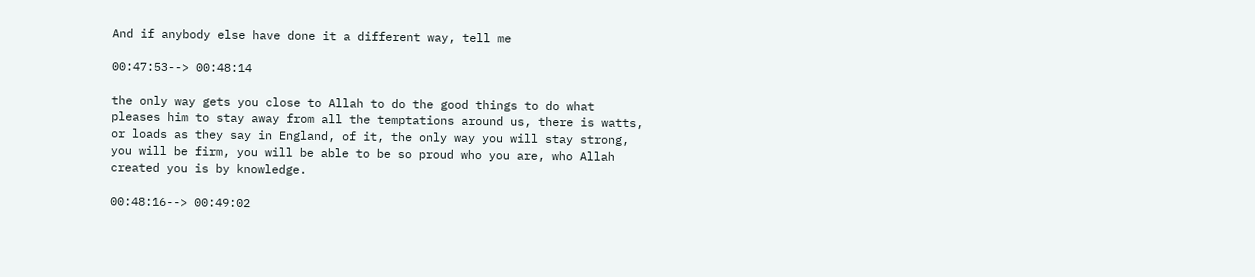And if anybody else have done it a different way, tell me

00:47:53--> 00:48:14

the only way gets you close to Allah to do the good things to do what pleases him to stay away from all the temptations around us, there is watts, or loads as they say in England, of it, the only way you will stay strong, you will be firm, you will be able to be so proud who you are, who Allah created you is by knowledge.

00:48:16--> 00:49:02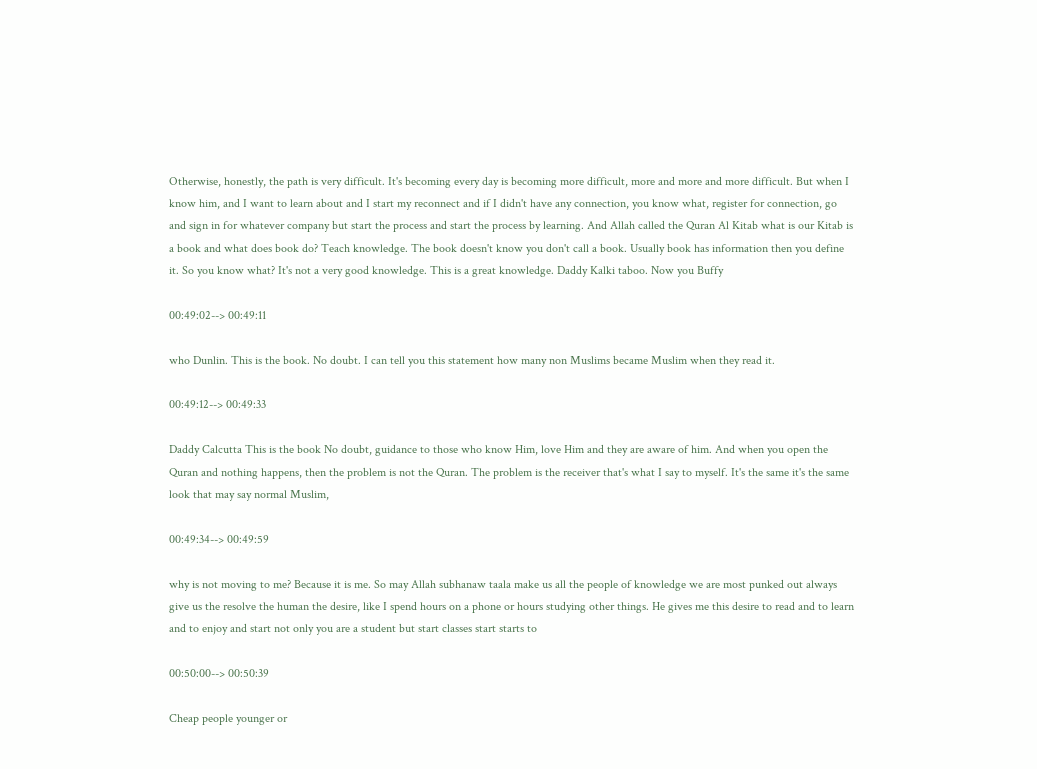Otherwise, honestly, the path is very difficult. It's becoming every day is becoming more difficult, more and more and more difficult. But when I know him, and I want to learn about and I start my reconnect and if I didn't have any connection, you know what, register for connection, go and sign in for whatever company but start the process and start the process by learning. And Allah called the Quran Al Kitab what is our Kitab is a book and what does book do? Teach knowledge. The book doesn't know you don't call a book. Usually book has information then you define it. So you know what? It's not a very good knowledge. This is a great knowledge. Daddy Kalki taboo. Now you Buffy

00:49:02--> 00:49:11

who Dunlin. This is the book. No doubt. I can tell you this statement how many non Muslims became Muslim when they read it.

00:49:12--> 00:49:33

Daddy Calcutta This is the book No doubt, guidance to those who know Him, love Him and they are aware of him. And when you open the Quran and nothing happens, then the problem is not the Quran. The problem is the receiver that's what I say to myself. It's the same it's the same look that may say normal Muslim,

00:49:34--> 00:49:59

why is not moving to me? Because it is me. So may Allah subhanaw taala make us all the people of knowledge we are most punked out always give us the resolve the human the desire, like I spend hours on a phone or hours studying other things. He gives me this desire to read and to learn and to enjoy and start not only you are a student but start classes start starts to

00:50:00--> 00:50:39

Cheap people younger or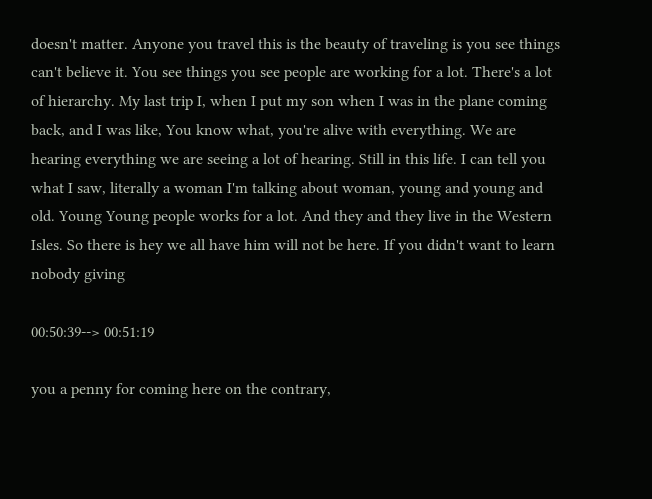doesn't matter. Anyone you travel this is the beauty of traveling is you see things can't believe it. You see things you see people are working for a lot. There's a lot of hierarchy. My last trip I, when I put my son when I was in the plane coming back, and I was like, You know what, you're alive with everything. We are hearing everything we are seeing a lot of hearing. Still in this life. I can tell you what I saw, literally a woman I'm talking about woman, young and young and old. Young Young people works for a lot. And they and they live in the Western Isles. So there is hey we all have him will not be here. If you didn't want to learn nobody giving

00:50:39--> 00:51:19

you a penny for coming here on the contrary,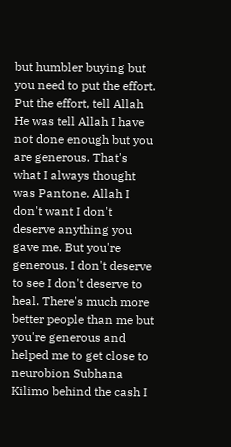but humbler buying but you need to put the effort. Put the effort, tell Allah He was tell Allah I have not done enough but you are generous. That's what I always thought was Pantone. Allah I don't want I don't deserve anything you gave me. But you're generous. I don't deserve to see I don't deserve to heal. There's much more better people than me but you're generous and helped me to get close to neurobion Subhana Kilimo behind the cash I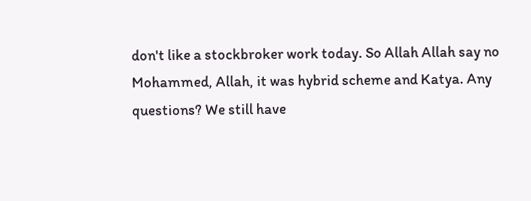don't like a stockbroker work today. So Allah Allah say no Mohammed, Allah, it was hybrid scheme and Katya. Any questions? We still have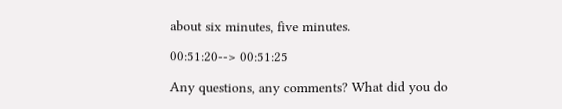about six minutes, five minutes.

00:51:20--> 00:51:25

Any questions, any comments? What did you do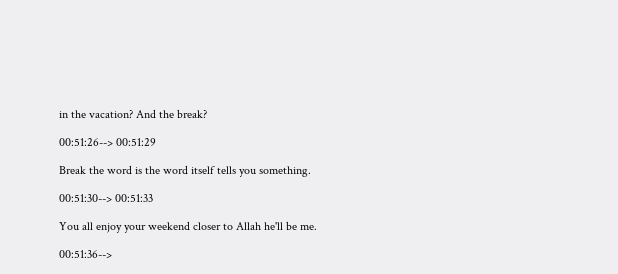in the vacation? And the break?

00:51:26--> 00:51:29

Break the word is the word itself tells you something.

00:51:30--> 00:51:33

You all enjoy your weekend closer to Allah he'll be me.

00:51:36-->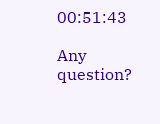00:51:43

Any question?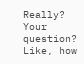Really? Your question? Like, how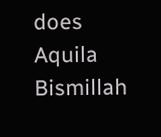does Aquila Bismillah